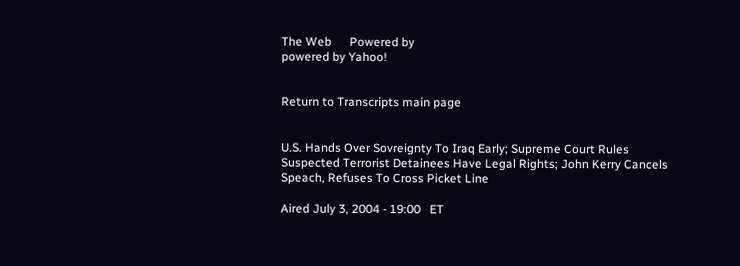The Web      Powered by
powered by Yahoo!


Return to Transcripts main page


U.S. Hands Over Sovreignty To Iraq Early; Supreme Court Rules Suspected Terrorist Detainees Have Legal Rights; John Kerry Cancels Speach, Refuses To Cross Picket Line

Aired July 3, 2004 - 19:00   ET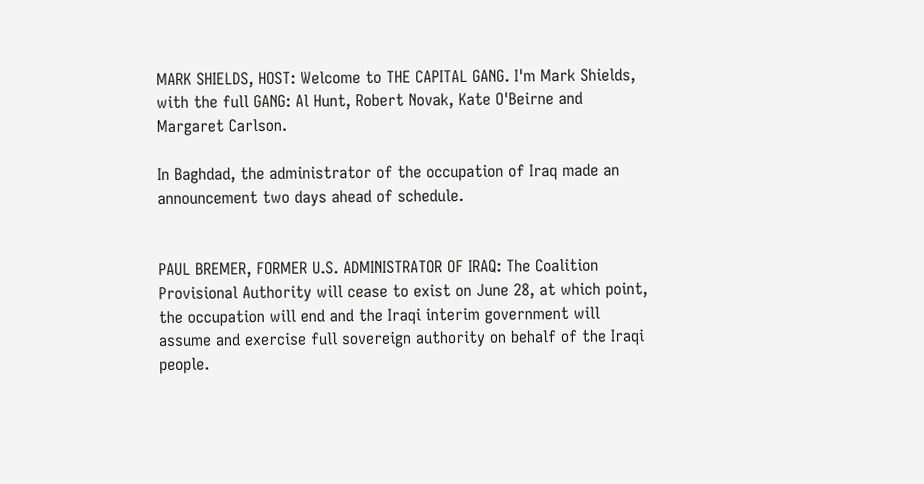MARK SHIELDS, HOST: Welcome to THE CAPITAL GANG. I'm Mark Shields, with the full GANG: Al Hunt, Robert Novak, Kate O'Beirne and Margaret Carlson.

In Baghdad, the administrator of the occupation of Iraq made an announcement two days ahead of schedule.


PAUL BREMER, FORMER U.S. ADMINISTRATOR OF IRAQ: The Coalition Provisional Authority will cease to exist on June 28, at which point, the occupation will end and the Iraqi interim government will assume and exercise full sovereign authority on behalf of the Iraqi people.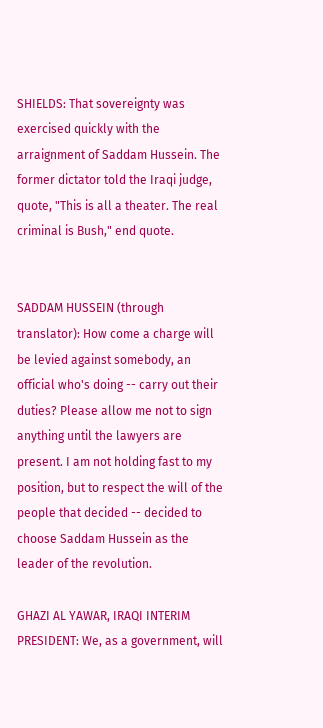SHIELDS: That sovereignty was exercised quickly with the arraignment of Saddam Hussein. The former dictator told the Iraqi judge, quote, "This is all a theater. The real criminal is Bush," end quote.


SADDAM HUSSEIN (through translator): How come a charge will be levied against somebody, an official who's doing -- carry out their duties? Please allow me not to sign anything until the lawyers are present. I am not holding fast to my position, but to respect the will of the people that decided -- decided to choose Saddam Hussein as the leader of the revolution.

GHAZI AL YAWAR, IRAQI INTERIM PRESIDENT: We, as a government, will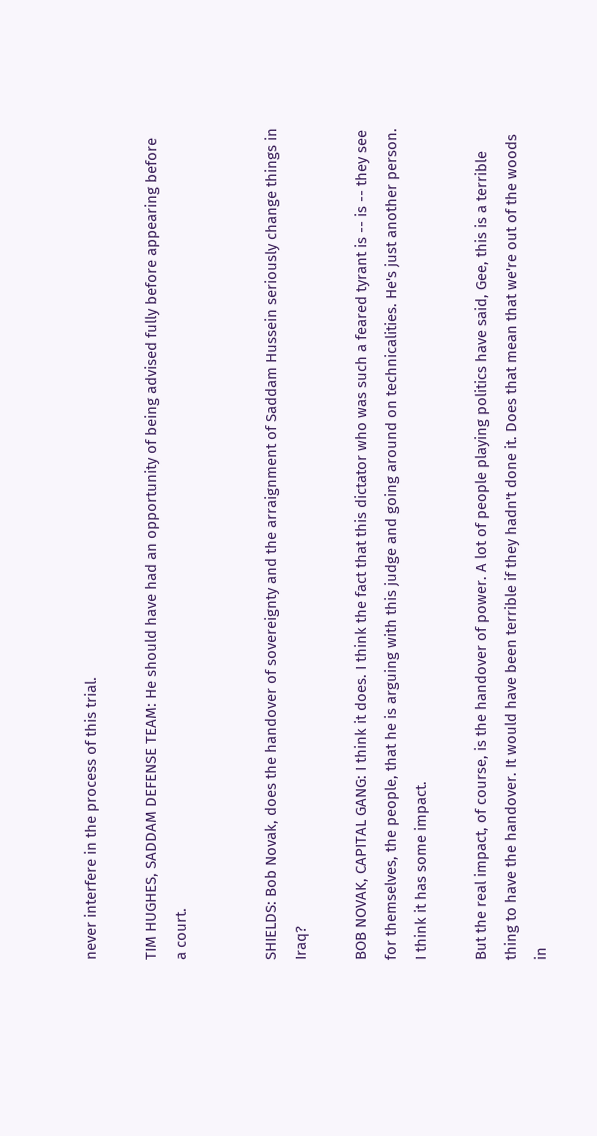never interfere in the process of this trial.

TIM HUGHES, SADDAM DEFENSE TEAM: He should have had an opportunity of being advised fully before appearing before a court.


SHIELDS: Bob Novak, does the handover of sovereignty and the arraignment of Saddam Hussein seriously change things in Iraq?

BOB NOVAK, CAPITAL GANG: I think it does. I think the fact that this dictator who was such a feared tyrant is -- is -- they see for themselves, the people, that he is arguing with this judge and going around on technicalities. He's just another person. I think it has some impact.

But the real impact, of course, is the handover of power. A lot of people playing politics have said, Gee, this is a terrible thing to have the handover. It would have been terrible if they hadn't done it. Does that mean that we're out of the woods in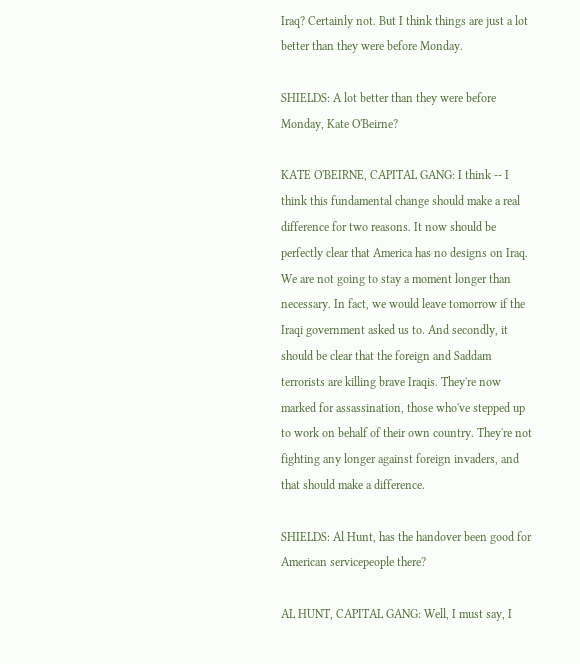Iraq? Certainly not. But I think things are just a lot better than they were before Monday.

SHIELDS: A lot better than they were before Monday, Kate O'Beirne?

KATE O'BEIRNE, CAPITAL GANG: I think -- I think this fundamental change should make a real difference for two reasons. It now should be perfectly clear that America has no designs on Iraq. We are not going to stay a moment longer than necessary. In fact, we would leave tomorrow if the Iraqi government asked us to. And secondly, it should be clear that the foreign and Saddam terrorists are killing brave Iraqis. They're now marked for assassination, those who've stepped up to work on behalf of their own country. They're not fighting any longer against foreign invaders, and that should make a difference.

SHIELDS: Al Hunt, has the handover been good for American servicepeople there?

AL HUNT, CAPITAL GANG: Well, I must say, I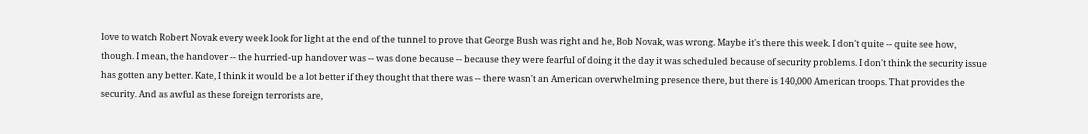love to watch Robert Novak every week look for light at the end of the tunnel to prove that George Bush was right and he, Bob Novak, was wrong. Maybe it's there this week. I don't quite -- quite see how, though. I mean, the handover -- the hurried-up handover was -- was done because -- because they were fearful of doing it the day it was scheduled because of security problems. I don't think the security issue has gotten any better. Kate, I think it would be a lot better if they thought that there was -- there wasn't an American overwhelming presence there, but there is 140,000 American troops. That provides the security. And as awful as these foreign terrorists are,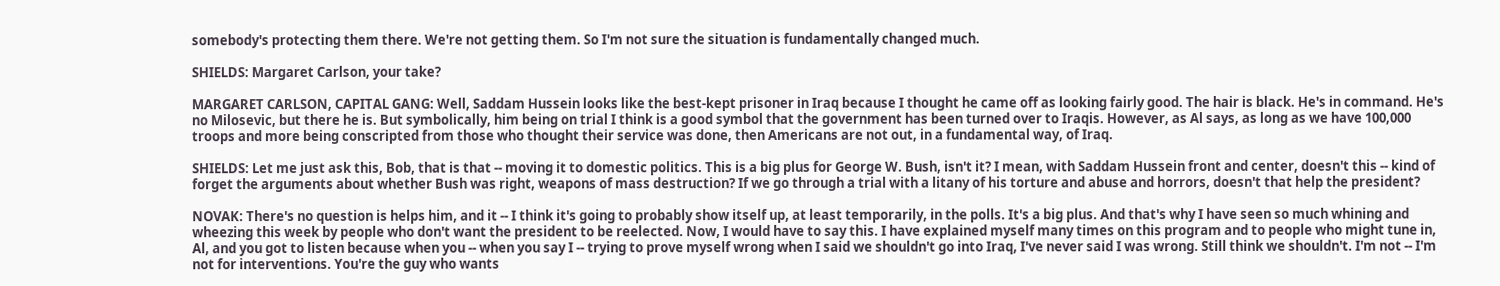somebody's protecting them there. We're not getting them. So I'm not sure the situation is fundamentally changed much.

SHIELDS: Margaret Carlson, your take?

MARGARET CARLSON, CAPITAL GANG: Well, Saddam Hussein looks like the best-kept prisoner in Iraq because I thought he came off as looking fairly good. The hair is black. He's in command. He's no Milosevic, but there he is. But symbolically, him being on trial I think is a good symbol that the government has been turned over to Iraqis. However, as Al says, as long as we have 100,000 troops and more being conscripted from those who thought their service was done, then Americans are not out, in a fundamental way, of Iraq.

SHIELDS: Let me just ask this, Bob, that is that -- moving it to domestic politics. This is a big plus for George W. Bush, isn't it? I mean, with Saddam Hussein front and center, doesn't this -- kind of forget the arguments about whether Bush was right, weapons of mass destruction? If we go through a trial with a litany of his torture and abuse and horrors, doesn't that help the president?

NOVAK: There's no question is helps him, and it -- I think it's going to probably show itself up, at least temporarily, in the polls. It's a big plus. And that's why I have seen so much whining and wheezing this week by people who don't want the president to be reelected. Now, I would have to say this. I have explained myself many times on this program and to people who might tune in, Al, and you got to listen because when you -- when you say I -- trying to prove myself wrong when I said we shouldn't go into Iraq, I've never said I was wrong. Still think we shouldn't. I'm not -- I'm not for interventions. You're the guy who wants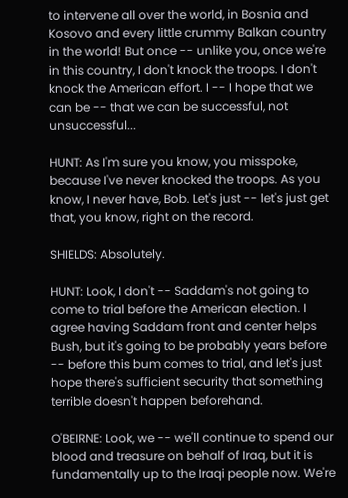to intervene all over the world, in Bosnia and Kosovo and every little crummy Balkan country in the world! But once -- unlike you, once we're in this country, I don't knock the troops. I don't knock the American effort. I -- I hope that we can be -- that we can be successful, not unsuccessful...

HUNT: As I'm sure you know, you misspoke, because I've never knocked the troops. As you know, I never have, Bob. Let's just -- let's just get that, you know, right on the record.

SHIELDS: Absolutely.

HUNT: Look, I don't -- Saddam's not going to come to trial before the American election. I agree having Saddam front and center helps Bush, but it's going to be probably years before -- before this bum comes to trial, and let's just hope there's sufficient security that something terrible doesn't happen beforehand.

O'BEIRNE: Look, we -- we'll continue to spend our blood and treasure on behalf of Iraq, but it is fundamentally up to the Iraqi people now. We're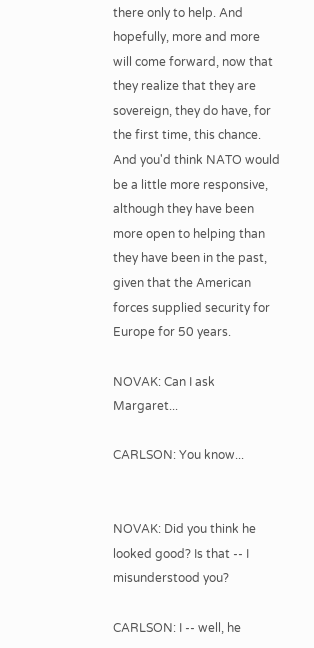there only to help. And hopefully, more and more will come forward, now that they realize that they are sovereign, they do have, for the first time, this chance. And you'd think NATO would be a little more responsive, although they have been more open to helping than they have been in the past, given that the American forces supplied security for Europe for 50 years.

NOVAK: Can I ask Margaret...

CARLSON: You know...


NOVAK: Did you think he looked good? Is that -- I misunderstood you?

CARLSON: I -- well, he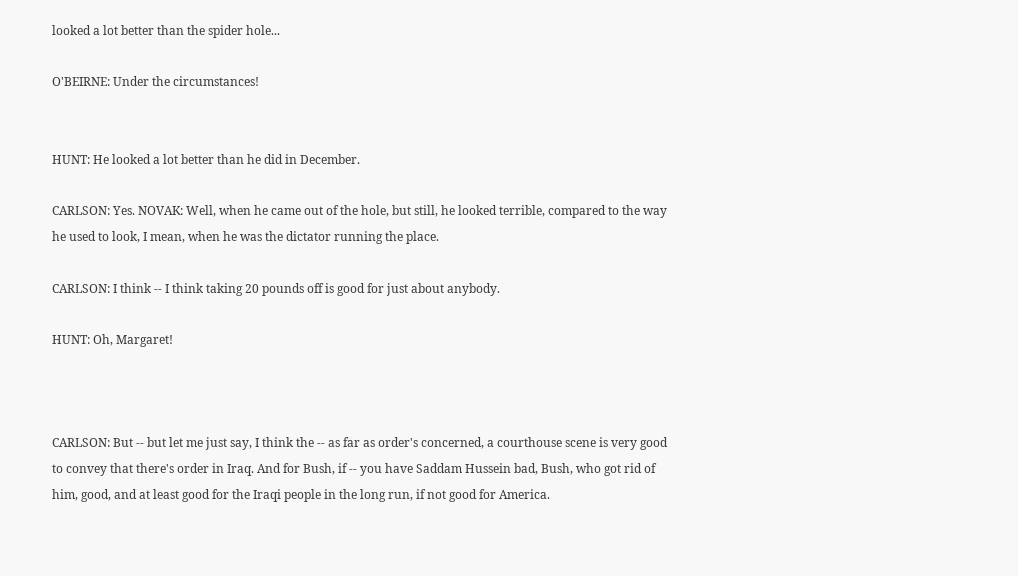looked a lot better than the spider hole...

O'BEIRNE: Under the circumstances!


HUNT: He looked a lot better than he did in December.

CARLSON: Yes. NOVAK: Well, when he came out of the hole, but still, he looked terrible, compared to the way he used to look, I mean, when he was the dictator running the place.

CARLSON: I think -- I think taking 20 pounds off is good for just about anybody.

HUNT: Oh, Margaret!



CARLSON: But -- but let me just say, I think the -- as far as order's concerned, a courthouse scene is very good to convey that there's order in Iraq. And for Bush, if -- you have Saddam Hussein bad, Bush, who got rid of him, good, and at least good for the Iraqi people in the long run, if not good for America.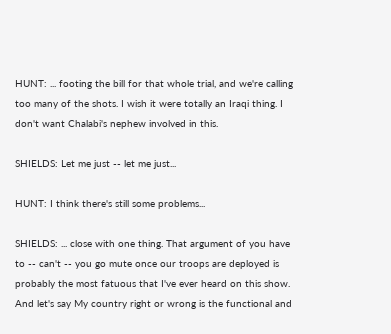HUNT: ... footing the bill for that whole trial, and we're calling too many of the shots. I wish it were totally an Iraqi thing. I don't want Chalabi's nephew involved in this.

SHIELDS: Let me just -- let me just...

HUNT: I think there's still some problems...

SHIELDS: ... close with one thing. That argument of you have to -- can't -- you go mute once our troops are deployed is probably the most fatuous that I've ever heard on this show. And let's say My country right or wrong is the functional and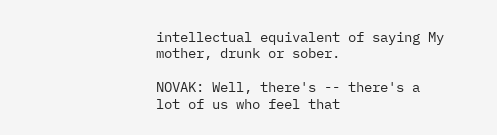intellectual equivalent of saying My mother, drunk or sober.

NOVAK: Well, there's -- there's a lot of us who feel that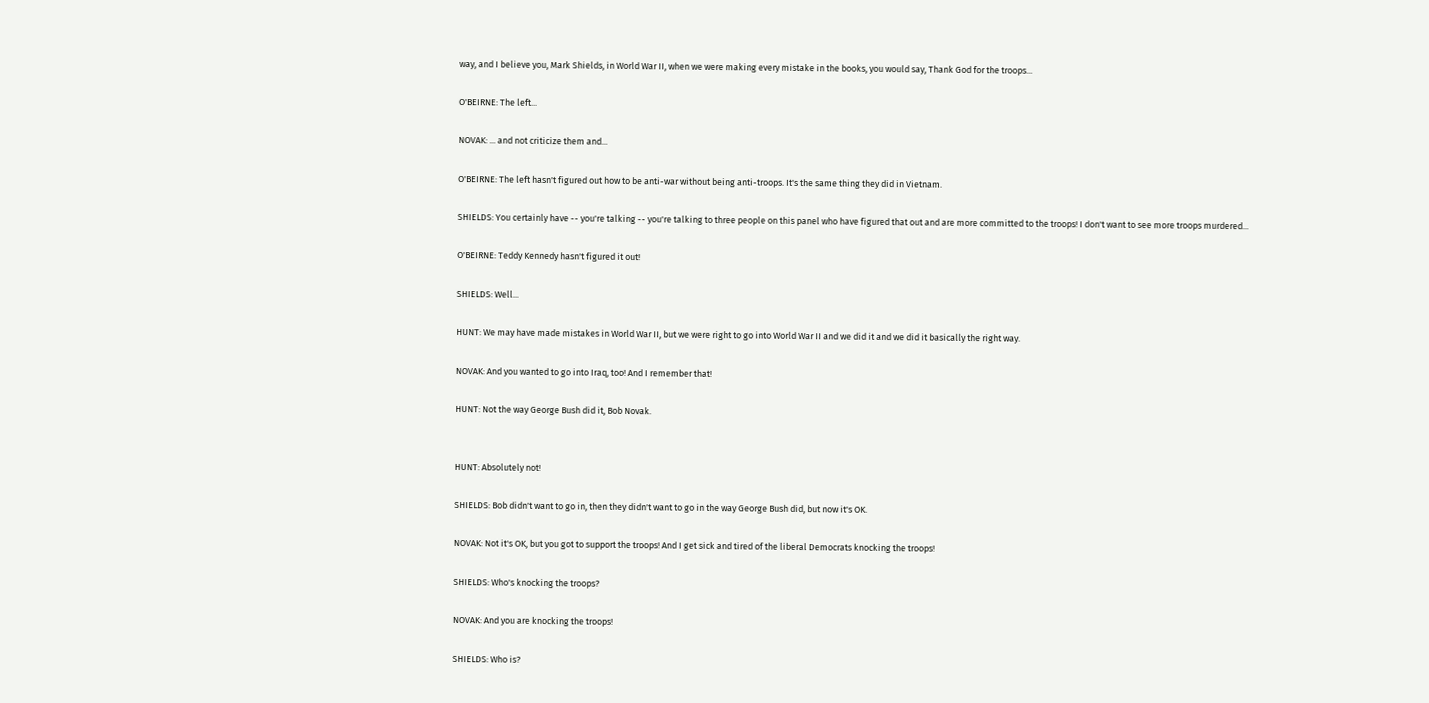way, and I believe you, Mark Shields, in World War II, when we were making every mistake in the books, you would say, Thank God for the troops...

O'BEIRNE: The left...

NOVAK: ... and not criticize them and...

O'BEIRNE: The left hasn't figured out how to be anti-war without being anti-troops. It's the same thing they did in Vietnam.

SHIELDS: You certainly have -- you're talking -- you're talking to three people on this panel who have figured that out and are more committed to the troops! I don't want to see more troops murdered...

O'BEIRNE: Teddy Kennedy hasn't figured it out!

SHIELDS: Well...

HUNT: We may have made mistakes in World War II, but we were right to go into World War II and we did it and we did it basically the right way.

NOVAK: And you wanted to go into Iraq, too! And I remember that!

HUNT: Not the way George Bush did it, Bob Novak.


HUNT: Absolutely not!

SHIELDS: Bob didn't want to go in, then they didn't want to go in the way George Bush did, but now it's OK.

NOVAK: Not it's OK, but you got to support the troops! And I get sick and tired of the liberal Democrats knocking the troops!

SHIELDS: Who's knocking the troops?

NOVAK: And you are knocking the troops!

SHIELDS: Who is?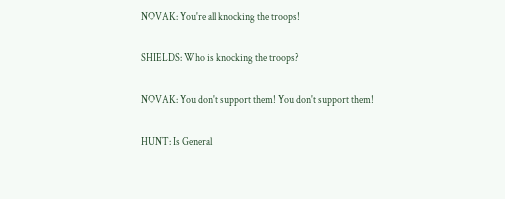NOVAK: You're all knocking the troops!

SHIELDS: Who is knocking the troops?

NOVAK: You don't support them! You don't support them!

HUNT: Is General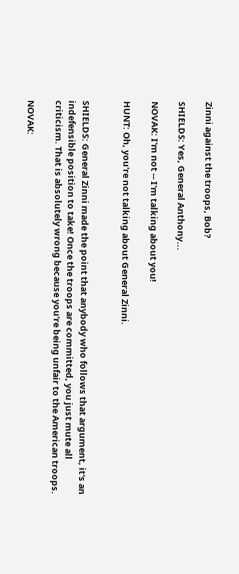Zinni against the troops, Bob?

SHIELDS: Yes, General Anthony...

NOVAK: I'm not -- I'm talking about you!

HUNT: Oh, you're not talking about General Zinni.


SHIELDS: General Zinni made the point that anybody who follows that argument, it's an indefensible position to take! Once the troops are committed, you just mute all criticism. That is absolutely wrong because you're being unfair to the American troops.

NOVAK: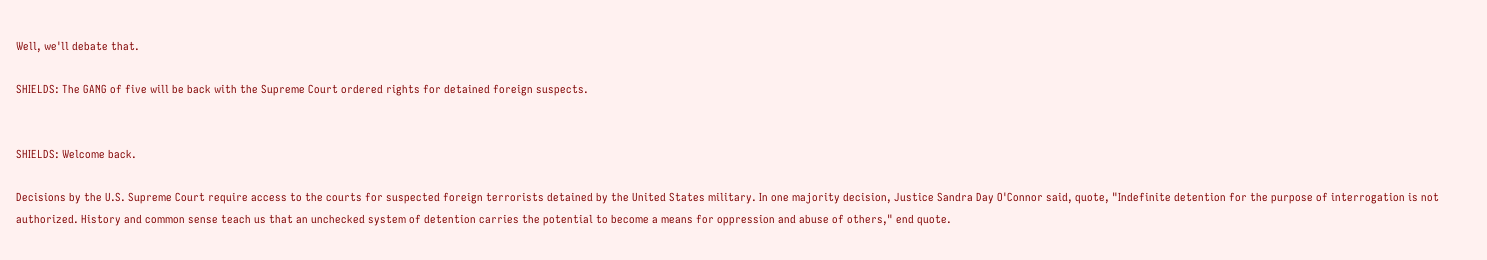Well, we'll debate that.

SHIELDS: The GANG of five will be back with the Supreme Court ordered rights for detained foreign suspects.


SHIELDS: Welcome back.

Decisions by the U.S. Supreme Court require access to the courts for suspected foreign terrorists detained by the United States military. In one majority decision, Justice Sandra Day O'Connor said, quote, "Indefinite detention for the purpose of interrogation is not authorized. History and common sense teach us that an unchecked system of detention carries the potential to become a means for oppression and abuse of others," end quote.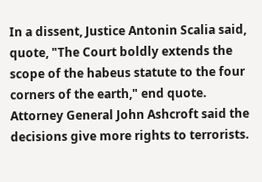In a dissent, Justice Antonin Scalia said, quote, "The Court boldly extends the scope of the habeus statute to the four corners of the earth," end quote. Attorney General John Ashcroft said the decisions give more rights to terrorists.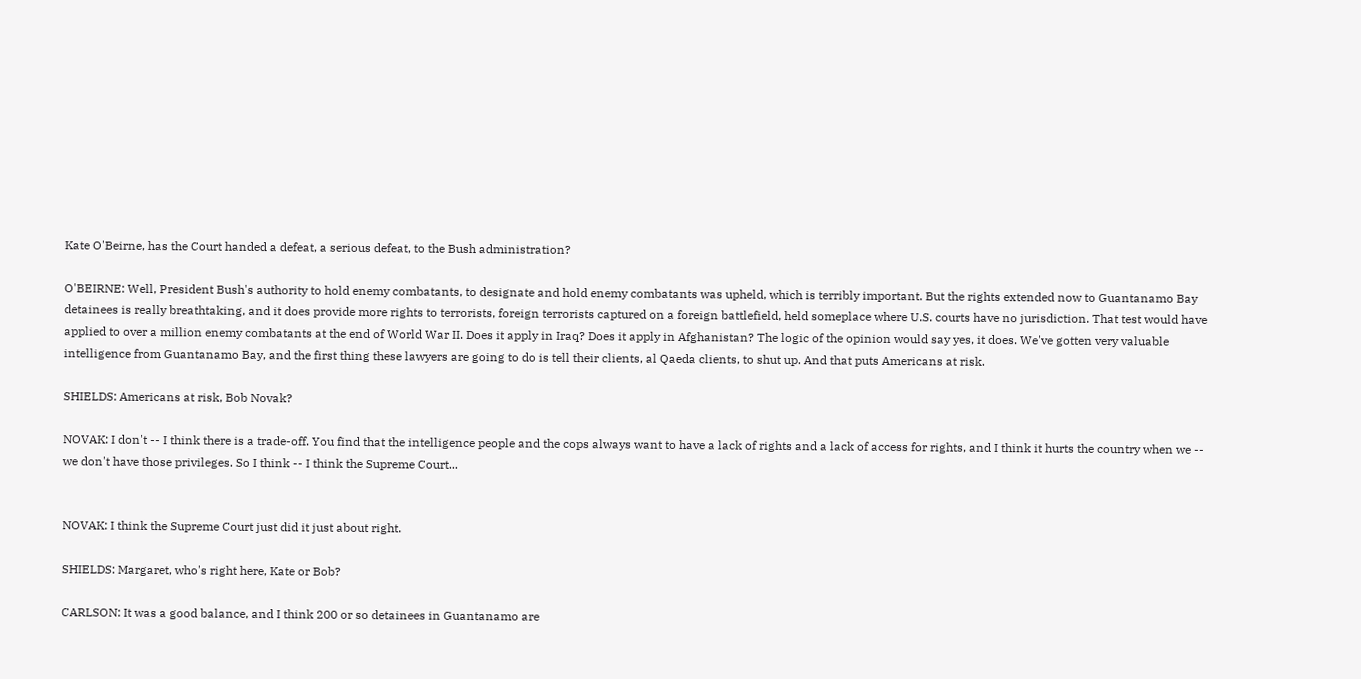Kate O'Beirne, has the Court handed a defeat, a serious defeat, to the Bush administration?

O'BEIRNE: Well, President Bush's authority to hold enemy combatants, to designate and hold enemy combatants was upheld, which is terribly important. But the rights extended now to Guantanamo Bay detainees is really breathtaking, and it does provide more rights to terrorists, foreign terrorists captured on a foreign battlefield, held someplace where U.S. courts have no jurisdiction. That test would have applied to over a million enemy combatants at the end of World War II. Does it apply in Iraq? Does it apply in Afghanistan? The logic of the opinion would say yes, it does. We've gotten very valuable intelligence from Guantanamo Bay, and the first thing these lawyers are going to do is tell their clients, al Qaeda clients, to shut up. And that puts Americans at risk.

SHIELDS: Americans at risk, Bob Novak?

NOVAK: I don't -- I think there is a trade-off. You find that the intelligence people and the cops always want to have a lack of rights and a lack of access for rights, and I think it hurts the country when we -- we don't have those privileges. So I think -- I think the Supreme Court...


NOVAK: I think the Supreme Court just did it just about right.

SHIELDS: Margaret, who's right here, Kate or Bob?

CARLSON: It was a good balance, and I think 200 or so detainees in Guantanamo are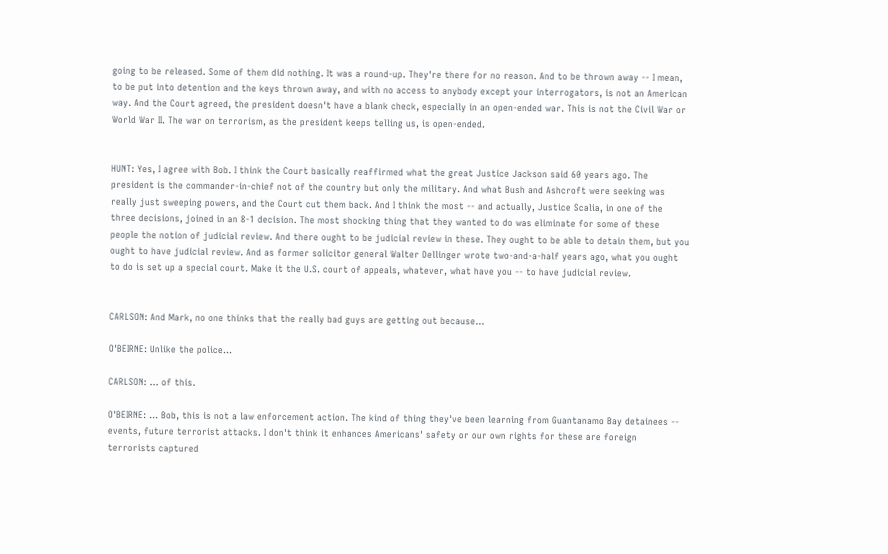going to be released. Some of them did nothing. It was a round-up. They're there for no reason. And to be thrown away -- I mean, to be put into detention and the keys thrown away, and with no access to anybody except your interrogators, is not an American way. And the Court agreed, the president doesn't have a blank check, especially in an open-ended war. This is not the Civil War or World War II. The war on terrorism, as the president keeps telling us, is open-ended.


HUNT: Yes, I agree with Bob. I think the Court basically reaffirmed what the great Justice Jackson said 60 years ago. The president is the commander-in-chief not of the country but only the military. And what Bush and Ashcroft were seeking was really just sweeping powers, and the Court cut them back. And I think the most -- and actually, Justice Scalia, in one of the three decisions, joined in an 8-1 decision. The most shocking thing that they wanted to do was eliminate for some of these people the notion of judicial review. And there ought to be judicial review in these. They ought to be able to detain them, but you ought to have judicial review. And as former solicitor general Walter Dellinger wrote two-and-a-half years ago, what you ought to do is set up a special court. Make it the U.S. court of appeals, whatever, what have you -- to have judicial review.


CARLSON: And Mark, no one thinks that the really bad guys are getting out because...

O'BEIRNE: Unlike the police...

CARLSON: ... of this.

O'BEIRNE: ... Bob, this is not a law enforcement action. The kind of thing they've been learning from Guantanamo Bay detainees -- events, future terrorist attacks. I don't think it enhances Americans' safety or our own rights for these are foreign terrorists captured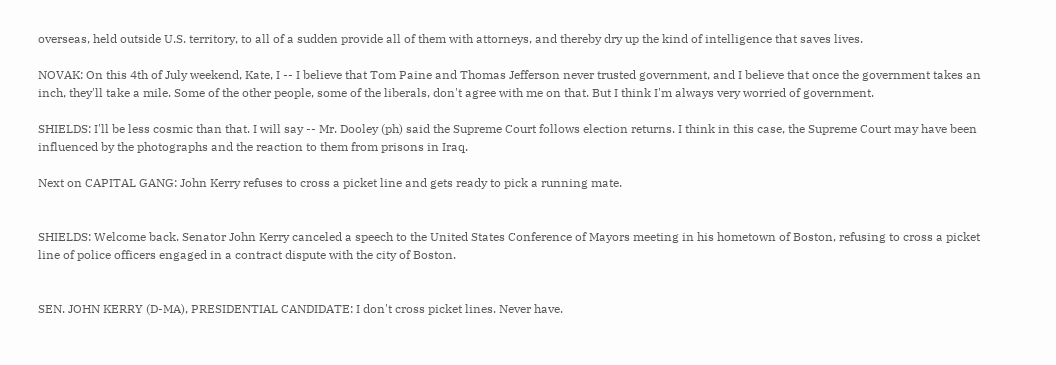overseas, held outside U.S. territory, to all of a sudden provide all of them with attorneys, and thereby dry up the kind of intelligence that saves lives.

NOVAK: On this 4th of July weekend, Kate, I -- I believe that Tom Paine and Thomas Jefferson never trusted government, and I believe that once the government takes an inch, they'll take a mile. Some of the other people, some of the liberals, don't agree with me on that. But I think I'm always very worried of government.

SHIELDS: I'll be less cosmic than that. I will say -- Mr. Dooley (ph) said the Supreme Court follows election returns. I think in this case, the Supreme Court may have been influenced by the photographs and the reaction to them from prisons in Iraq.

Next on CAPITAL GANG: John Kerry refuses to cross a picket line and gets ready to pick a running mate.


SHIELDS: Welcome back. Senator John Kerry canceled a speech to the United States Conference of Mayors meeting in his hometown of Boston, refusing to cross a picket line of police officers engaged in a contract dispute with the city of Boston.


SEN. JOHN KERRY (D-MA), PRESIDENTIAL CANDIDATE: I don't cross picket lines. Never have.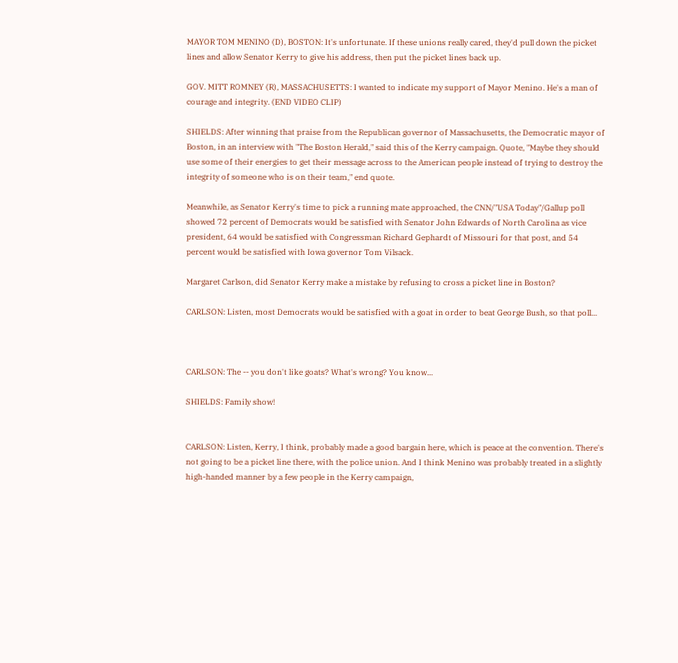MAYOR TOM MENINO (D), BOSTON: It's unfortunate. If these unions really cared, they'd pull down the picket lines and allow Senator Kerry to give his address, then put the picket lines back up.

GOV. MITT ROMNEY (R), MASSACHUSETTS: I wanted to indicate my support of Mayor Menino. He's a man of courage and integrity. (END VIDEO CLIP)

SHIELDS: After winning that praise from the Republican governor of Massachusetts, the Democratic mayor of Boston, in an interview with "The Boston Herald," said this of the Kerry campaign. Quote, "Maybe they should use some of their energies to get their message across to the American people instead of trying to destroy the integrity of someone who is on their team," end quote.

Meanwhile, as Senator Kerry's time to pick a running mate approached, the CNN/"USA Today"/Gallup poll showed 72 percent of Democrats would be satisfied with Senator John Edwards of North Carolina as vice president, 64 would be satisfied with Congressman Richard Gephardt of Missouri for that post, and 54 percent would be satisfied with Iowa governor Tom Vilsack.

Margaret Carlson, did Senator Kerry make a mistake by refusing to cross a picket line in Boston?

CARLSON: Listen, most Democrats would be satisfied with a goat in order to beat George Bush, so that poll...



CARLSON: The -- you don't like goats? What's wrong? You know...

SHIELDS: Family show!


CARLSON: Listen, Kerry, I think, probably made a good bargain here, which is peace at the convention. There's not going to be a picket line there, with the police union. And I think Menino was probably treated in a slightly high-handed manner by a few people in the Kerry campaign,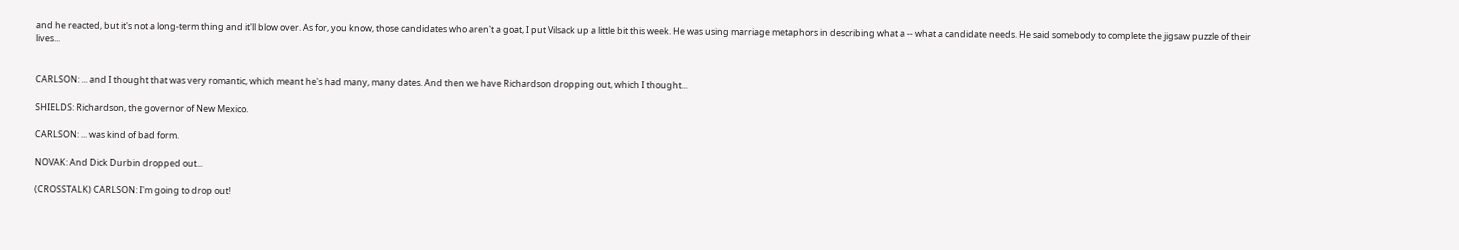and he reacted, but it's not a long-term thing and it'll blow over. As for, you know, those candidates who aren't a goat, I put Vilsack up a little bit this week. He was using marriage metaphors in describing what a -- what a candidate needs. He said somebody to complete the jigsaw puzzle of their lives...


CARLSON: ... and I thought that was very romantic, which meant he's had many, many dates. And then we have Richardson dropping out, which I thought...

SHIELDS: Richardson, the governor of New Mexico.

CARLSON: ... was kind of bad form.

NOVAK: And Dick Durbin dropped out...

(CROSSTALK) CARLSON: I'm going to drop out!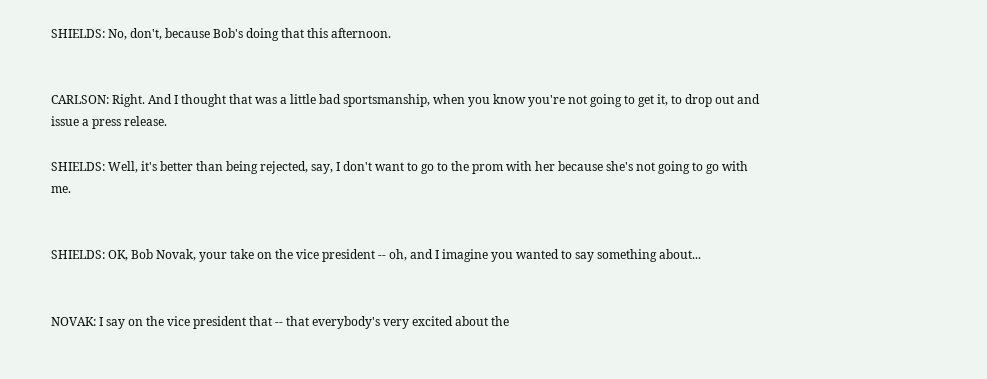SHIELDS: No, don't, because Bob's doing that this afternoon.


CARLSON: Right. And I thought that was a little bad sportsmanship, when you know you're not going to get it, to drop out and issue a press release.

SHIELDS: Well, it's better than being rejected, say, I don't want to go to the prom with her because she's not going to go with me.


SHIELDS: OK, Bob Novak, your take on the vice president -- oh, and I imagine you wanted to say something about...


NOVAK: I say on the vice president that -- that everybody's very excited about the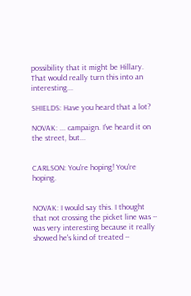possibility that it might be Hillary. That would really turn this into an interesting...

SHIELDS: Have you heard that a lot?

NOVAK: ... campaign. I've heard it on the street, but...


CARLSON: You're hoping! You're hoping.


NOVAK: I would say this. I thought that not crossing the picket line was -- was very interesting because it really showed he's kind of treated --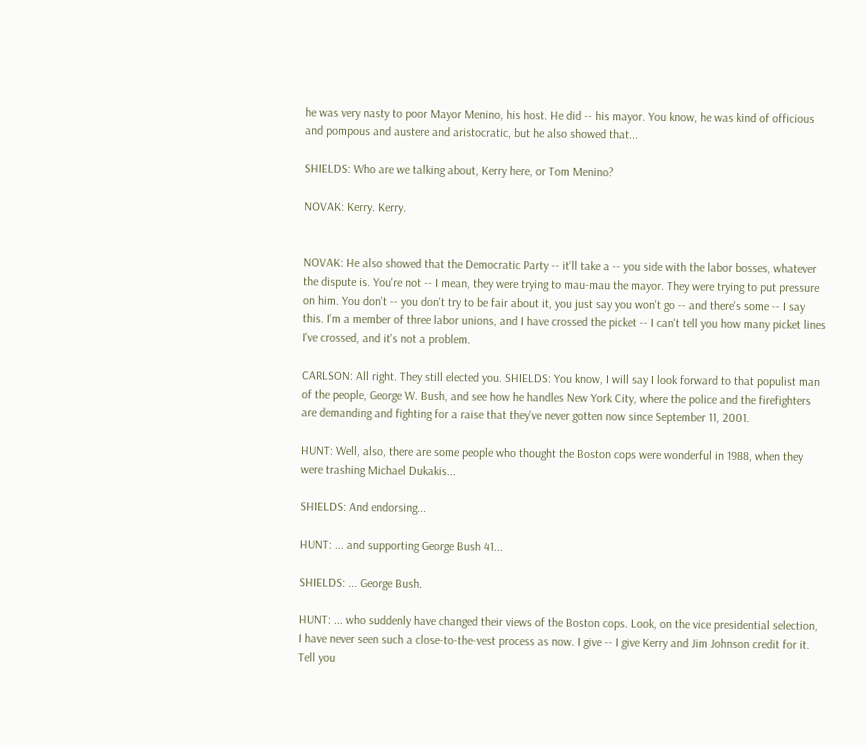he was very nasty to poor Mayor Menino, his host. He did -- his mayor. You know, he was kind of officious and pompous and austere and aristocratic, but he also showed that...

SHIELDS: Who are we talking about, Kerry here, or Tom Menino?

NOVAK: Kerry. Kerry.


NOVAK: He also showed that the Democratic Party -- it'll take a -- you side with the labor bosses, whatever the dispute is. You're not -- I mean, they were trying to mau-mau the mayor. They were trying to put pressure on him. You don't -- you don't try to be fair about it, you just say you won't go -- and there's some -- I say this. I'm a member of three labor unions, and I have crossed the picket -- I can't tell you how many picket lines I've crossed, and it's not a problem.

CARLSON: All right. They still elected you. SHIELDS: You know, I will say I look forward to that populist man of the people, George W. Bush, and see how he handles New York City, where the police and the firefighters are demanding and fighting for a raise that they've never gotten now since September 11, 2001.

HUNT: Well, also, there are some people who thought the Boston cops were wonderful in 1988, when they were trashing Michael Dukakis...

SHIELDS: And endorsing...

HUNT: ... and supporting George Bush 41...

SHIELDS: ... George Bush.

HUNT: ... who suddenly have changed their views of the Boston cops. Look, on the vice presidential selection, I have never seen such a close-to-the-vest process as now. I give -- I give Kerry and Jim Johnson credit for it. Tell you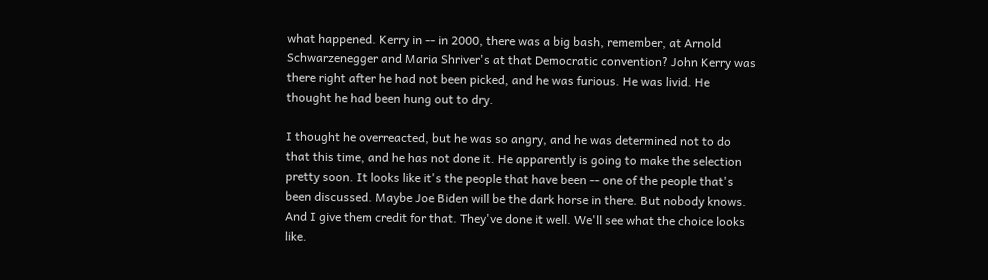what happened. Kerry in -- in 2000, there was a big bash, remember, at Arnold Schwarzenegger and Maria Shriver's at that Democratic convention? John Kerry was there right after he had not been picked, and he was furious. He was livid. He thought he had been hung out to dry.

I thought he overreacted, but he was so angry, and he was determined not to do that this time, and he has not done it. He apparently is going to make the selection pretty soon. It looks like it's the people that have been -- one of the people that's been discussed. Maybe Joe Biden will be the dark horse in there. But nobody knows. And I give them credit for that. They've done it well. We'll see what the choice looks like.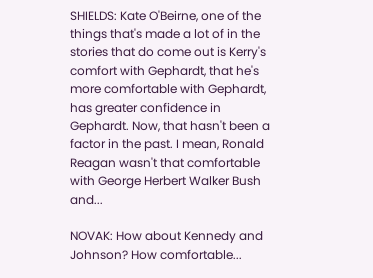SHIELDS: Kate O'Beirne, one of the things that's made a lot of in the stories that do come out is Kerry's comfort with Gephardt, that he's more comfortable with Gephardt, has greater confidence in Gephardt. Now, that hasn't been a factor in the past. I mean, Ronald Reagan wasn't that comfortable with George Herbert Walker Bush and...

NOVAK: How about Kennedy and Johnson? How comfortable...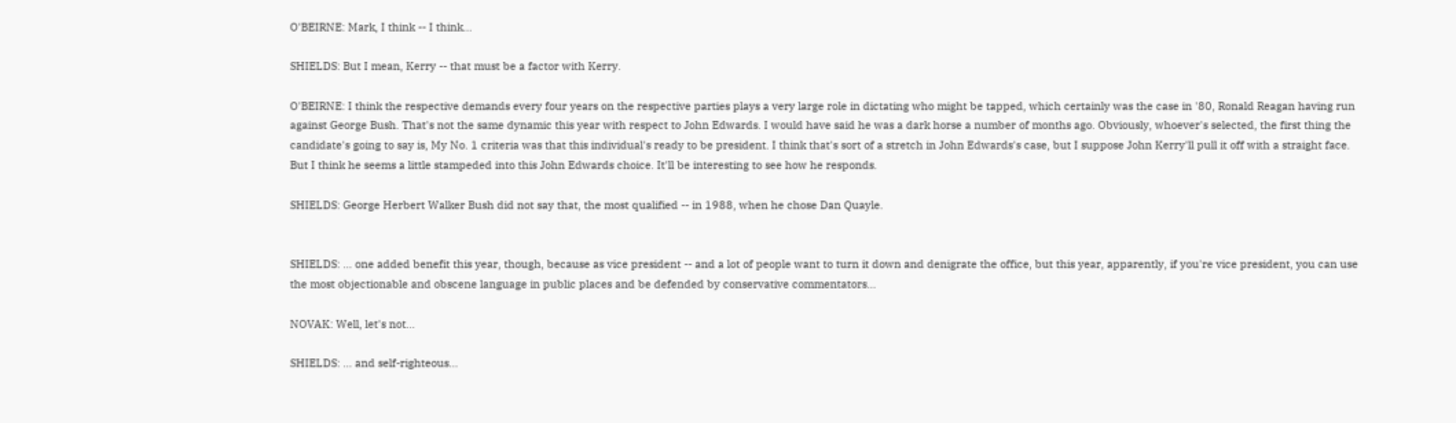O'BEIRNE: Mark, I think -- I think...

SHIELDS: But I mean, Kerry -- that must be a factor with Kerry.

O'BEIRNE: I think the respective demands every four years on the respective parties plays a very large role in dictating who might be tapped, which certainly was the case in '80, Ronald Reagan having run against George Bush. That's not the same dynamic this year with respect to John Edwards. I would have said he was a dark horse a number of months ago. Obviously, whoever's selected, the first thing the candidate's going to say is, My No. 1 criteria was that this individual's ready to be president. I think that's sort of a stretch in John Edwards's case, but I suppose John Kerry'll pull it off with a straight face. But I think he seems a little stampeded into this John Edwards choice. It'll be interesting to see how he responds.

SHIELDS: George Herbert Walker Bush did not say that, the most qualified -- in 1988, when he chose Dan Quayle.


SHIELDS: ... one added benefit this year, though, because as vice president -- and a lot of people want to turn it down and denigrate the office, but this year, apparently, if you're vice president, you can use the most objectionable and obscene language in public places and be defended by conservative commentators...

NOVAK: Well, let's not...

SHIELDS: ... and self-righteous...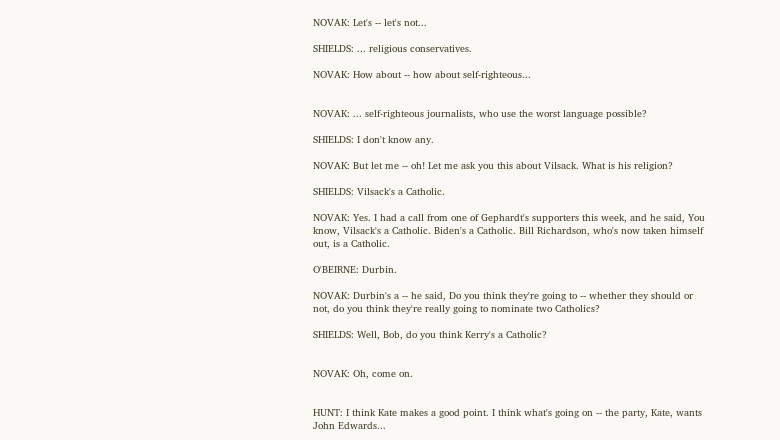NOVAK: Let's -- let's not...

SHIELDS: ... religious conservatives.

NOVAK: How about -- how about self-righteous...


NOVAK: ... self-righteous journalists, who use the worst language possible?

SHIELDS: I don't know any.

NOVAK: But let me -- oh! Let me ask you this about Vilsack. What is his religion?

SHIELDS: Vilsack's a Catholic.

NOVAK: Yes. I had a call from one of Gephardt's supporters this week, and he said, You know, Vilsack's a Catholic. Biden's a Catholic. Bill Richardson, who's now taken himself out, is a Catholic.

O'BEIRNE: Durbin.

NOVAK: Durbin's a -- he said, Do you think they're going to -- whether they should or not, do you think they're really going to nominate two Catholics?

SHIELDS: Well, Bob, do you think Kerry's a Catholic?


NOVAK: Oh, come on.


HUNT: I think Kate makes a good point. I think what's going on -- the party, Kate, wants John Edwards...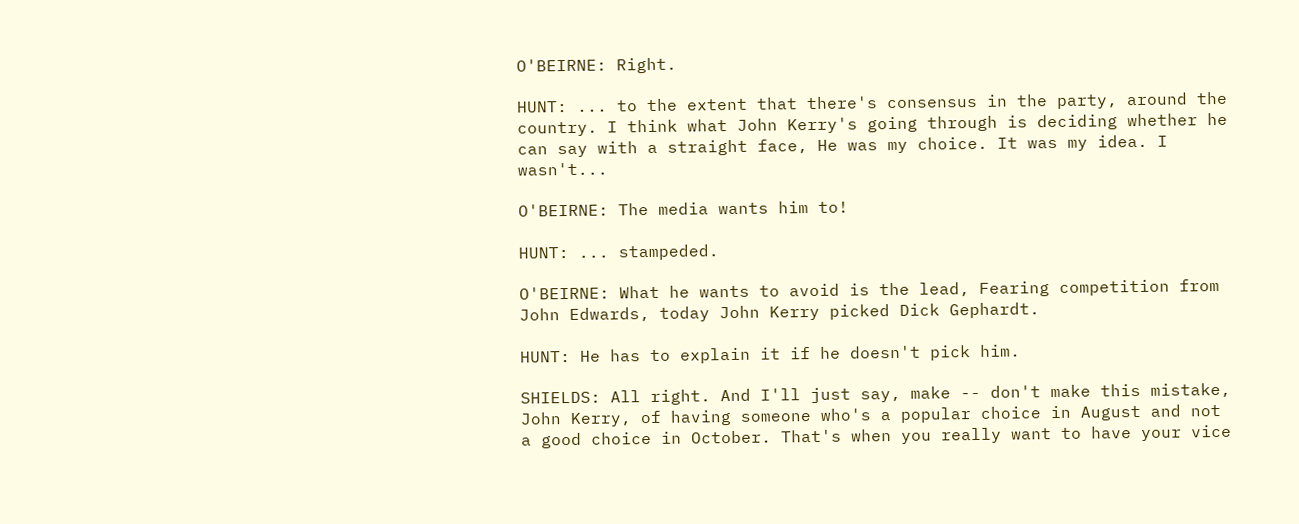O'BEIRNE: Right.

HUNT: ... to the extent that there's consensus in the party, around the country. I think what John Kerry's going through is deciding whether he can say with a straight face, He was my choice. It was my idea. I wasn't...

O'BEIRNE: The media wants him to!

HUNT: ... stampeded.

O'BEIRNE: What he wants to avoid is the lead, Fearing competition from John Edwards, today John Kerry picked Dick Gephardt.

HUNT: He has to explain it if he doesn't pick him.

SHIELDS: All right. And I'll just say, make -- don't make this mistake, John Kerry, of having someone who's a popular choice in August and not a good choice in October. That's when you really want to have your vice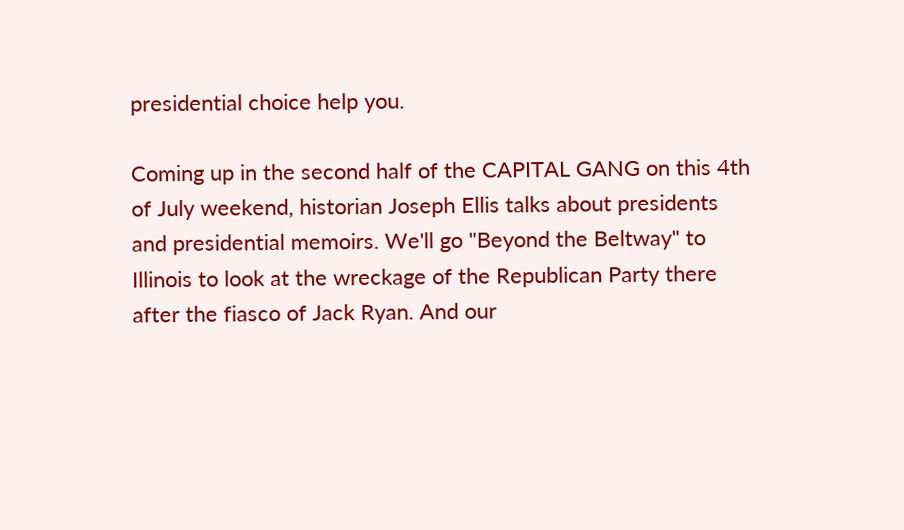presidential choice help you.

Coming up in the second half of the CAPITAL GANG on this 4th of July weekend, historian Joseph Ellis talks about presidents and presidential memoirs. We'll go "Beyond the Beltway" to Illinois to look at the wreckage of the Republican Party there after the fiasco of Jack Ryan. And our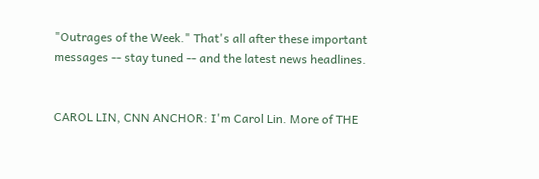"Outrages of the Week." That's all after these important messages -- stay tuned -- and the latest news headlines.


CAROL LIN, CNN ANCHOR: I'm Carol Lin. More of THE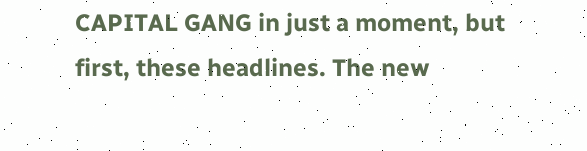CAPITAL GANG in just a moment, but first, these headlines. The new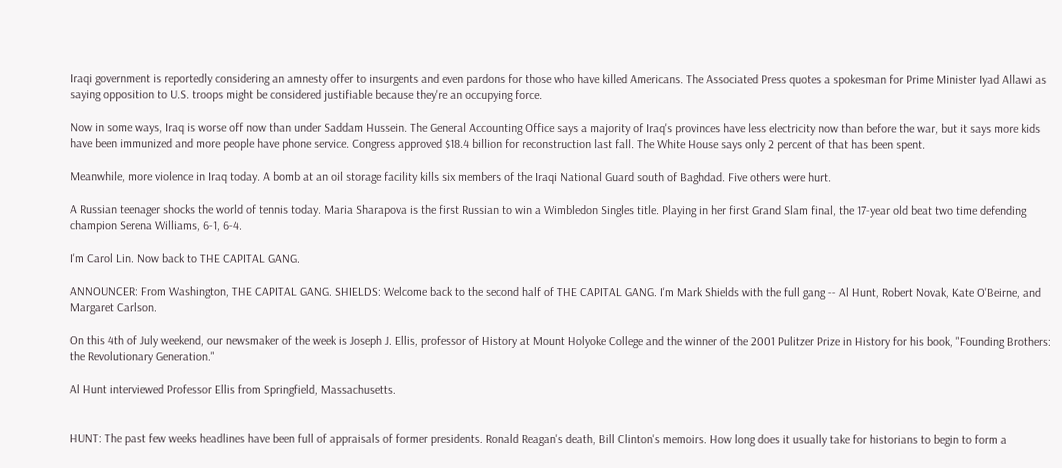Iraqi government is reportedly considering an amnesty offer to insurgents and even pardons for those who have killed Americans. The Associated Press quotes a spokesman for Prime Minister Iyad Allawi as saying opposition to U.S. troops might be considered justifiable because they're an occupying force.

Now in some ways, Iraq is worse off now than under Saddam Hussein. The General Accounting Office says a majority of Iraq's provinces have less electricity now than before the war, but it says more kids have been immunized and more people have phone service. Congress approved $18.4 billion for reconstruction last fall. The White House says only 2 percent of that has been spent.

Meanwhile, more violence in Iraq today. A bomb at an oil storage facility kills six members of the Iraqi National Guard south of Baghdad. Five others were hurt.

A Russian teenager shocks the world of tennis today. Maria Sharapova is the first Russian to win a Wimbledon Singles title. Playing in her first Grand Slam final, the 17-year old beat two time defending champion Serena Williams, 6-1, 6-4.

I'm Carol Lin. Now back to THE CAPITAL GANG.

ANNOUNCER: From Washington, THE CAPITAL GANG. SHIELDS: Welcome back to the second half of THE CAPITAL GANG. I'm Mark Shields with the full gang -- Al Hunt, Robert Novak, Kate O'Beirne, and Margaret Carlson.

On this 4th of July weekend, our newsmaker of the week is Joseph J. Ellis, professor of History at Mount Holyoke College and the winner of the 2001 Pulitzer Prize in History for his book, "Founding Brothers: the Revolutionary Generation."

Al Hunt interviewed Professor Ellis from Springfield, Massachusetts.


HUNT: The past few weeks headlines have been full of appraisals of former presidents. Ronald Reagan's death, Bill Clinton's memoirs. How long does it usually take for historians to begin to form a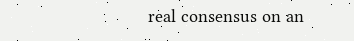real consensus on an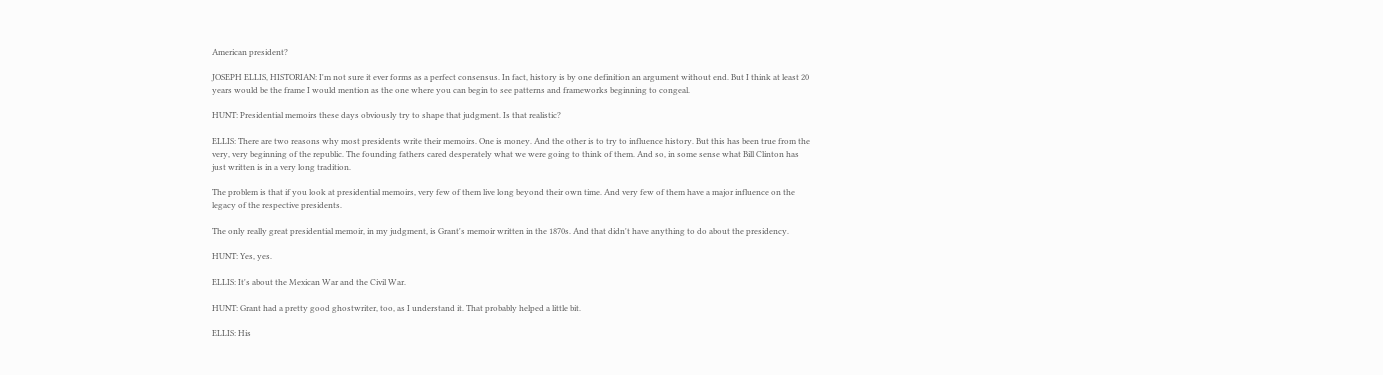American president?

JOSEPH ELLIS, HISTORIAN: I'm not sure it ever forms as a perfect consensus. In fact, history is by one definition an argument without end. But I think at least 20 years would be the frame I would mention as the one where you can begin to see patterns and frameworks beginning to congeal.

HUNT: Presidential memoirs these days obviously try to shape that judgment. Is that realistic?

ELLIS: There are two reasons why most presidents write their memoirs. One is money. And the other is to try to influence history. But this has been true from the very, very beginning of the republic. The founding fathers cared desperately what we were going to think of them. And so, in some sense what Bill Clinton has just written is in a very long tradition.

The problem is that if you look at presidential memoirs, very few of them live long beyond their own time. And very few of them have a major influence on the legacy of the respective presidents.

The only really great presidential memoir, in my judgment, is Grant's memoir written in the 1870s. And that didn't have anything to do about the presidency.

HUNT: Yes, yes.

ELLIS: It's about the Mexican War and the Civil War.

HUNT: Grant had a pretty good ghostwriter, too, as I understand it. That probably helped a little bit.

ELLIS: His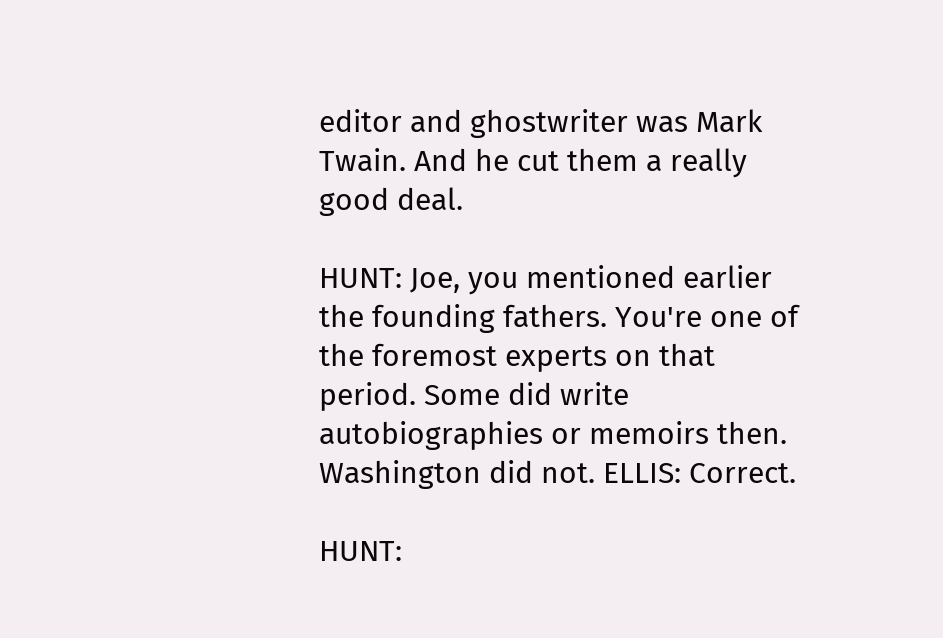editor and ghostwriter was Mark Twain. And he cut them a really good deal.

HUNT: Joe, you mentioned earlier the founding fathers. You're one of the foremost experts on that period. Some did write autobiographies or memoirs then. Washington did not. ELLIS: Correct.

HUNT: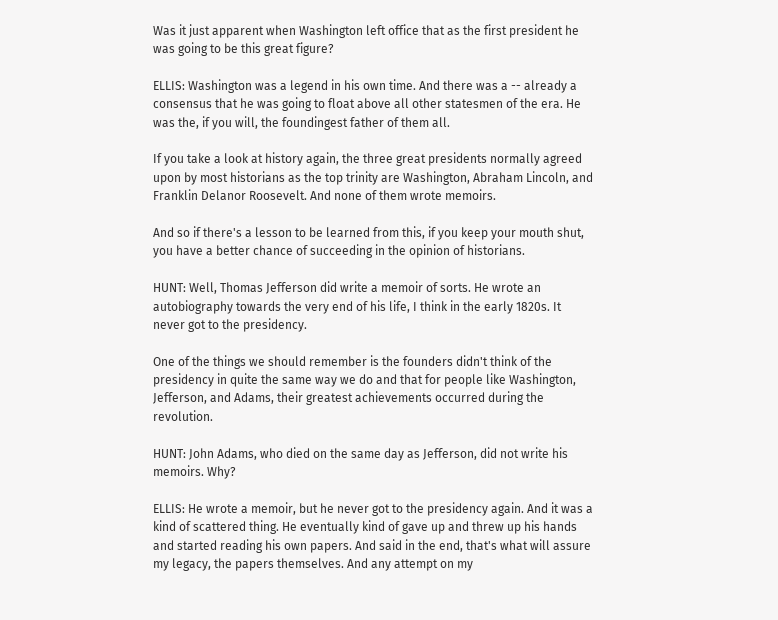Was it just apparent when Washington left office that as the first president he was going to be this great figure?

ELLIS: Washington was a legend in his own time. And there was a -- already a consensus that he was going to float above all other statesmen of the era. He was the, if you will, the foundingest father of them all.

If you take a look at history again, the three great presidents normally agreed upon by most historians as the top trinity are Washington, Abraham Lincoln, and Franklin Delanor Roosevelt. And none of them wrote memoirs.

And so if there's a lesson to be learned from this, if you keep your mouth shut, you have a better chance of succeeding in the opinion of historians.

HUNT: Well, Thomas Jefferson did write a memoir of sorts. He wrote an autobiography towards the very end of his life, I think in the early 1820s. It never got to the presidency.

One of the things we should remember is the founders didn't think of the presidency in quite the same way we do and that for people like Washington, Jefferson, and Adams, their greatest achievements occurred during the revolution.

HUNT: John Adams, who died on the same day as Jefferson, did not write his memoirs. Why?

ELLIS: He wrote a memoir, but he never got to the presidency again. And it was a kind of scattered thing. He eventually kind of gave up and threw up his hands and started reading his own papers. And said in the end, that's what will assure my legacy, the papers themselves. And any attempt on my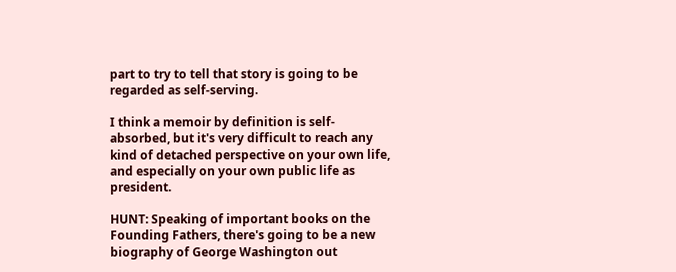part to try to tell that story is going to be regarded as self-serving.

I think a memoir by definition is self-absorbed, but it's very difficult to reach any kind of detached perspective on your own life, and especially on your own public life as president.

HUNT: Speaking of important books on the Founding Fathers, there's going to be a new biography of George Washington out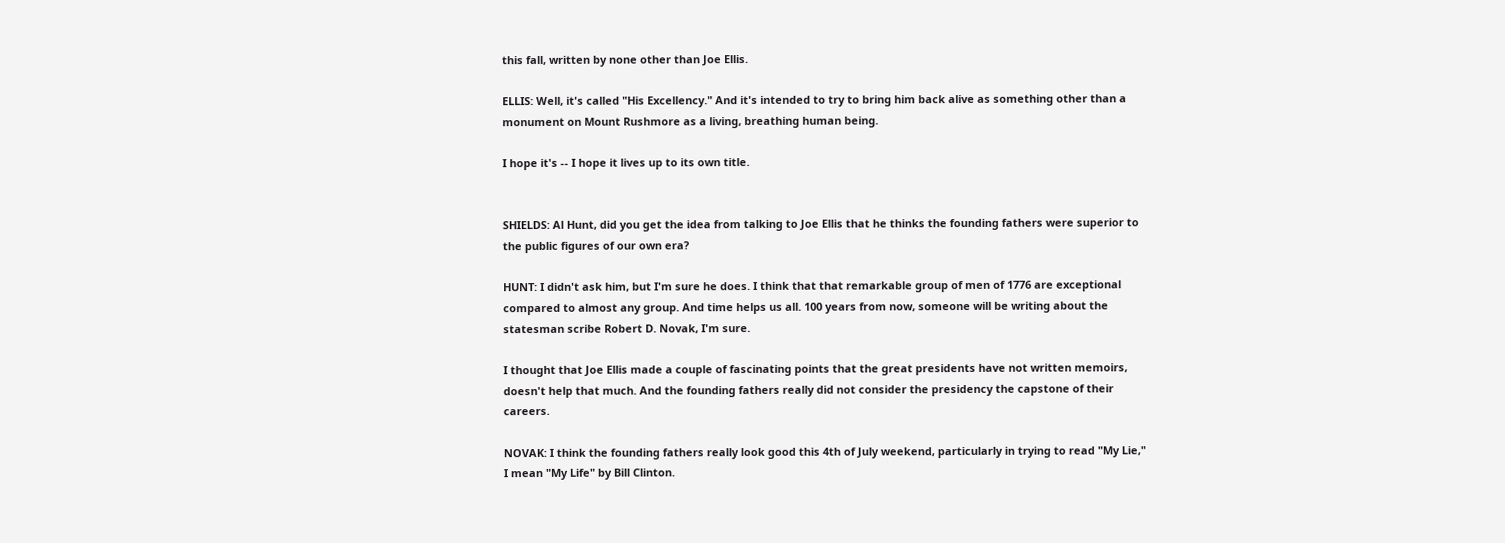this fall, written by none other than Joe Ellis.

ELLIS: Well, it's called "His Excellency." And it's intended to try to bring him back alive as something other than a monument on Mount Rushmore as a living, breathing human being.

I hope it's -- I hope it lives up to its own title.


SHIELDS: Al Hunt, did you get the idea from talking to Joe Ellis that he thinks the founding fathers were superior to the public figures of our own era?

HUNT: I didn't ask him, but I'm sure he does. I think that that remarkable group of men of 1776 are exceptional compared to almost any group. And time helps us all. 100 years from now, someone will be writing about the statesman scribe Robert D. Novak, I'm sure.

I thought that Joe Ellis made a couple of fascinating points that the great presidents have not written memoirs, doesn't help that much. And the founding fathers really did not consider the presidency the capstone of their careers.

NOVAK: I think the founding fathers really look good this 4th of July weekend, particularly in trying to read "My Lie," I mean "My Life" by Bill Clinton.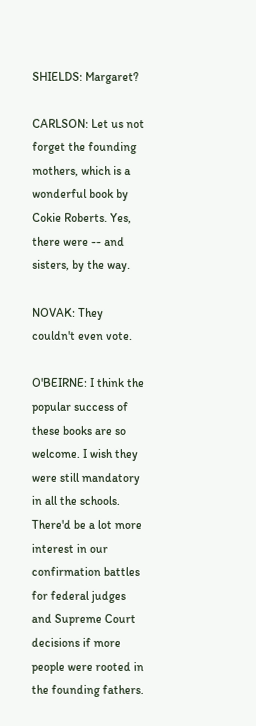SHIELDS: Margaret?

CARLSON: Let us not forget the founding mothers, which is a wonderful book by Cokie Roberts. Yes, there were -- and sisters, by the way.

NOVAK: They couldn't even vote.

O'BEIRNE: I think the popular success of these books are so welcome. I wish they were still mandatory in all the schools. There'd be a lot more interest in our confirmation battles for federal judges and Supreme Court decisions if more people were rooted in the founding fathers.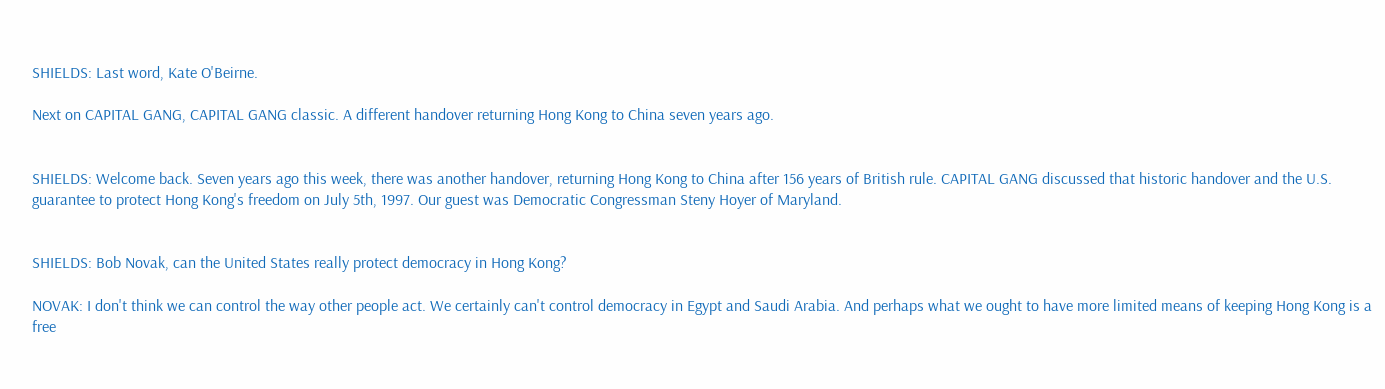SHIELDS: Last word, Kate O'Beirne.

Next on CAPITAL GANG, CAPITAL GANG classic. A different handover returning Hong Kong to China seven years ago.


SHIELDS: Welcome back. Seven years ago this week, there was another handover, returning Hong Kong to China after 156 years of British rule. CAPITAL GANG discussed that historic handover and the U.S. guarantee to protect Hong Kong's freedom on July 5th, 1997. Our guest was Democratic Congressman Steny Hoyer of Maryland.


SHIELDS: Bob Novak, can the United States really protect democracy in Hong Kong?

NOVAK: I don't think we can control the way other people act. We certainly can't control democracy in Egypt and Saudi Arabia. And perhaps what we ought to have more limited means of keeping Hong Kong is a free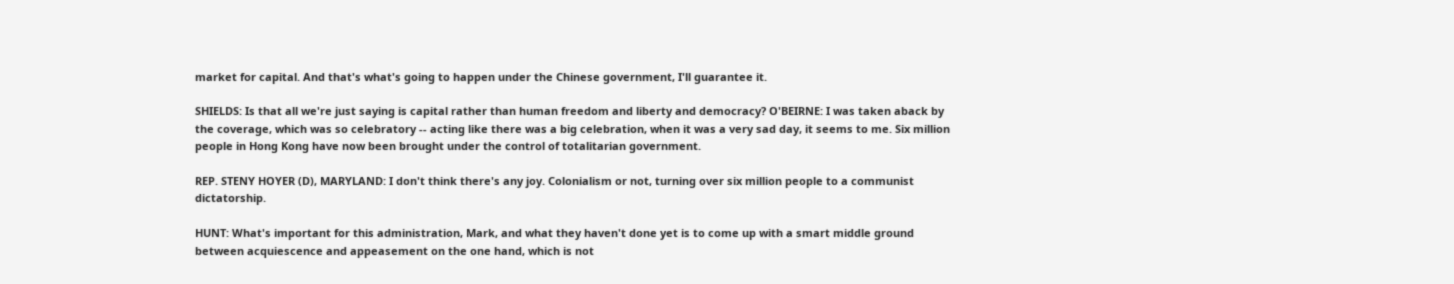market for capital. And that's what's going to happen under the Chinese government, I'll guarantee it.

SHIELDS: Is that all we're just saying is capital rather than human freedom and liberty and democracy? O'BEIRNE: I was taken aback by the coverage, which was so celebratory -- acting like there was a big celebration, when it was a very sad day, it seems to me. Six million people in Hong Kong have now been brought under the control of totalitarian government.

REP. STENY HOYER (D), MARYLAND: I don't think there's any joy. Colonialism or not, turning over six million people to a communist dictatorship.

HUNT: What's important for this administration, Mark, and what they haven't done yet is to come up with a smart middle ground between acquiescence and appeasement on the one hand, which is not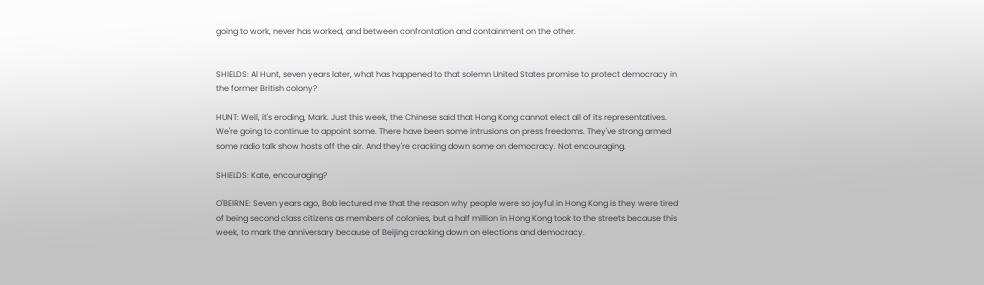going to work, never has worked, and between confrontation and containment on the other.


SHIELDS: Al Hunt, seven years later, what has happened to that solemn United States promise to protect democracy in the former British colony?

HUNT: Well, it's eroding, Mark. Just this week, the Chinese said that Hong Kong cannot elect all of its representatives. We're going to continue to appoint some. There have been some intrusions on press freedoms. They've strong armed some radio talk show hosts off the air. And they're cracking down some on democracy. Not encouraging.

SHIELDS: Kate, encouraging?

O'BEIRNE: Seven years ago, Bob lectured me that the reason why people were so joyful in Hong Kong is they were tired of being second class citizens as members of colonies, but a half million in Hong Kong took to the streets because this week, to mark the anniversary because of Beijing cracking down on elections and democracy.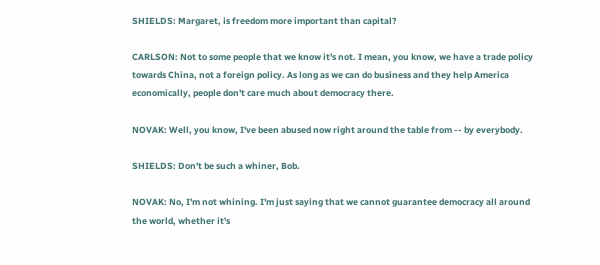SHIELDS: Margaret, is freedom more important than capital?

CARLSON: Not to some people that we know it's not. I mean, you know, we have a trade policy towards China, not a foreign policy. As long as we can do business and they help America economically, people don't care much about democracy there.

NOVAK: Well, you know, I've been abused now right around the table from -- by everybody.

SHIELDS: Don't be such a whiner, Bob.

NOVAK: No, I'm not whining. I'm just saying that we cannot guarantee democracy all around the world, whether it's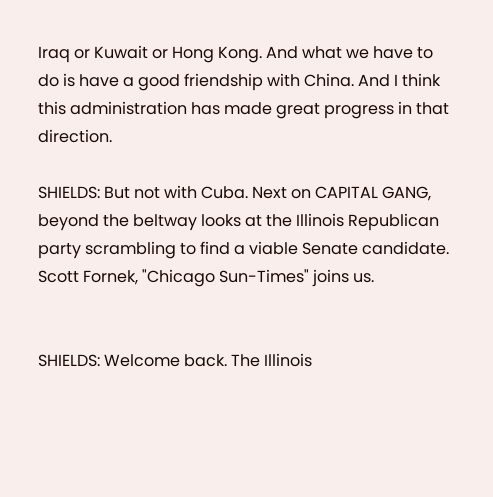Iraq or Kuwait or Hong Kong. And what we have to do is have a good friendship with China. And I think this administration has made great progress in that direction.

SHIELDS: But not with Cuba. Next on CAPITAL GANG, beyond the beltway looks at the Illinois Republican party scrambling to find a viable Senate candidate. Scott Fornek, "Chicago Sun-Times" joins us.


SHIELDS: Welcome back. The Illinois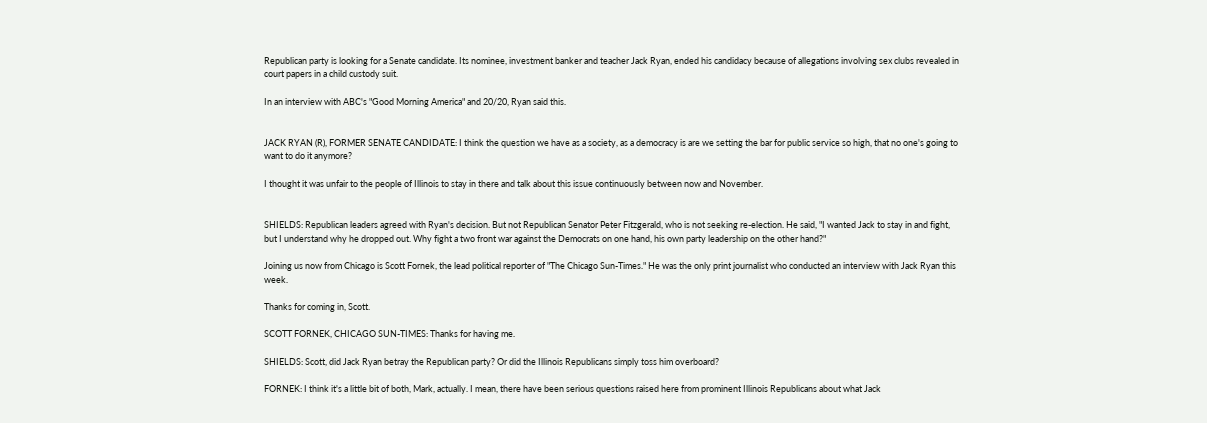Republican party is looking for a Senate candidate. Its nominee, investment banker and teacher Jack Ryan, ended his candidacy because of allegations involving sex clubs revealed in court papers in a child custody suit.

In an interview with ABC's "Good Morning America" and 20/20, Ryan said this.


JACK RYAN (R), FORMER SENATE CANDIDATE: I think the question we have as a society, as a democracy is are we setting the bar for public service so high, that no one's going to want to do it anymore?

I thought it was unfair to the people of Illinois to stay in there and talk about this issue continuously between now and November.


SHIELDS: Republican leaders agreed with Ryan's decision. But not Republican Senator Peter Fitzgerald, who is not seeking re-election. He said, "I wanted Jack to stay in and fight, but I understand why he dropped out. Why fight a two front war against the Democrats on one hand, his own party leadership on the other hand?"

Joining us now from Chicago is Scott Fornek, the lead political reporter of "The Chicago Sun-Times." He was the only print journalist who conducted an interview with Jack Ryan this week.

Thanks for coming in, Scott.

SCOTT FORNEK, CHICAGO SUN-TIMES: Thanks for having me.

SHIELDS: Scott, did Jack Ryan betray the Republican party? Or did the Illinois Republicans simply toss him overboard?

FORNEK: I think it's a little bit of both, Mark, actually. I mean, there have been serious questions raised here from prominent Illinois Republicans about what Jack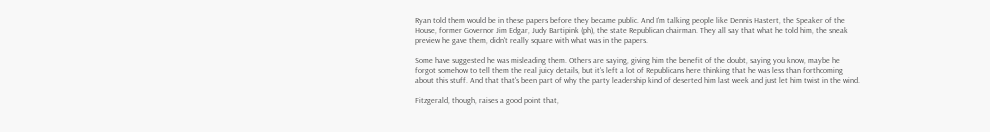Ryan told them would be in these papers before they became public. And I'm talking people like Dennis Hastert, the Speaker of the House, former Governor Jim Edgar, Judy Bartipink (ph), the state Republican chairman. They all say that what he told him, the sneak preview he gave them, didn't really square with what was in the papers.

Some have suggested he was misleading them. Others are saying, giving him the benefit of the doubt, saying you know, maybe he forgot somehow to tell them the real juicy details, but it's left a lot of Republicans here thinking that he was less than forthcoming about this stuff. And that that's been part of why the party leadership kind of deserted him last week and just let him twist in the wind.

Fitzgerald, though, raises a good point that,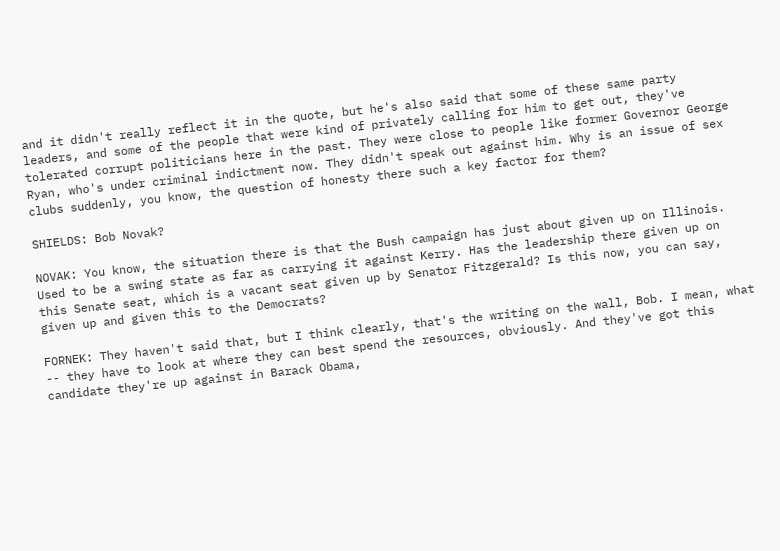and it didn't really reflect it in the quote, but he's also said that some of these same party leaders, and some of the people that were kind of privately calling for him to get out, they've tolerated corrupt politicians here in the past. They were close to people like former Governor George Ryan, who's under criminal indictment now. They didn't speak out against him. Why is an issue of sex clubs suddenly, you know, the question of honesty there such a key factor for them?

SHIELDS: Bob Novak?

NOVAK: You know, the situation there is that the Bush campaign has just about given up on Illinois. Used to be a swing state as far as carrying it against Kerry. Has the leadership there given up on this Senate seat, which is a vacant seat given up by Senator Fitzgerald? Is this now, you can say, given up and given this to the Democrats?

FORNEK: They haven't said that, but I think clearly, that's the writing on the wall, Bob. I mean, what -- they have to look at where they can best spend the resources, obviously. And they've got this candidate they're up against in Barack Obama,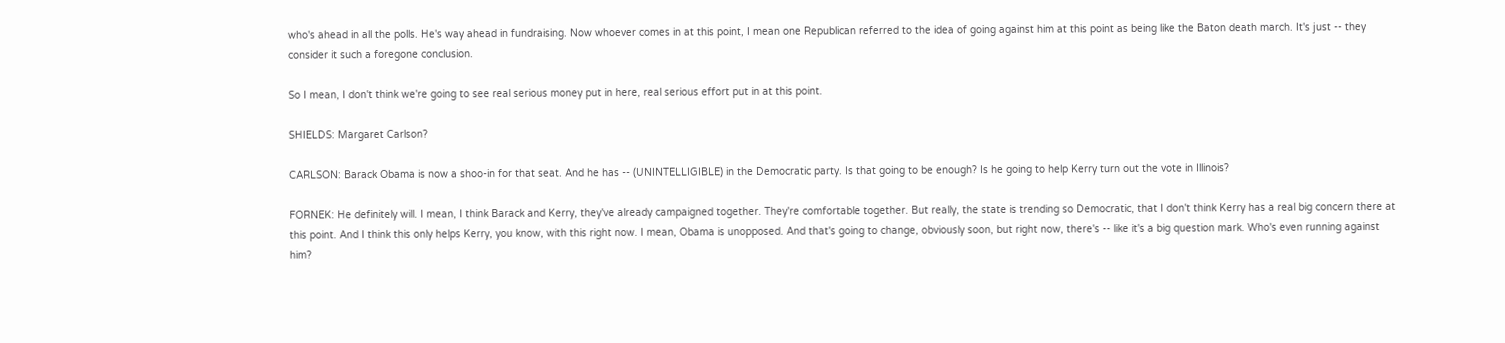who's ahead in all the polls. He's way ahead in fundraising. Now whoever comes in at this point, I mean one Republican referred to the idea of going against him at this point as being like the Baton death march. It's just -- they consider it such a foregone conclusion.

So I mean, I don't think we're going to see real serious money put in here, real serious effort put in at this point.

SHIELDS: Margaret Carlson?

CARLSON: Barack Obama is now a shoo-in for that seat. And he has -- (UNINTELLIGIBLE) in the Democratic party. Is that going to be enough? Is he going to help Kerry turn out the vote in Illinois?

FORNEK: He definitely will. I mean, I think Barack and Kerry, they've already campaigned together. They're comfortable together. But really, the state is trending so Democratic, that I don't think Kerry has a real big concern there at this point. And I think this only helps Kerry, you know, with this right now. I mean, Obama is unopposed. And that's going to change, obviously soon, but right now, there's -- like it's a big question mark. Who's even running against him?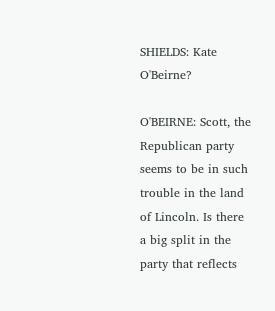SHIELDS: Kate O'Beirne?

O'BEIRNE: Scott, the Republican party seems to be in such trouble in the land of Lincoln. Is there a big split in the party that reflects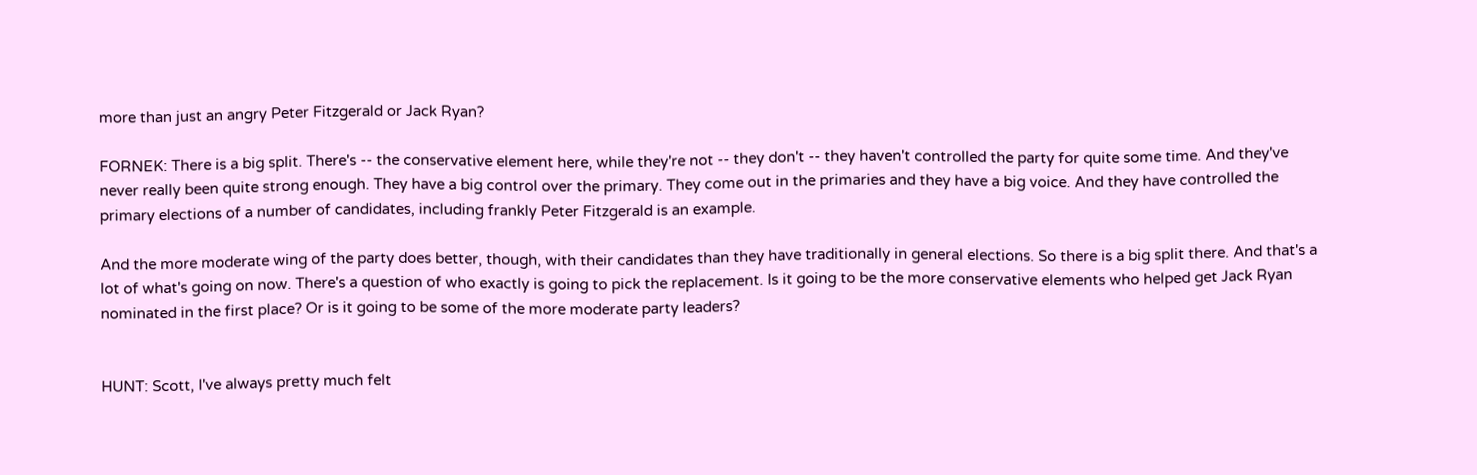more than just an angry Peter Fitzgerald or Jack Ryan?

FORNEK: There is a big split. There's -- the conservative element here, while they're not -- they don't -- they haven't controlled the party for quite some time. And they've never really been quite strong enough. They have a big control over the primary. They come out in the primaries and they have a big voice. And they have controlled the primary elections of a number of candidates, including frankly Peter Fitzgerald is an example.

And the more moderate wing of the party does better, though, with their candidates than they have traditionally in general elections. So there is a big split there. And that's a lot of what's going on now. There's a question of who exactly is going to pick the replacement. Is it going to be the more conservative elements who helped get Jack Ryan nominated in the first place? Or is it going to be some of the more moderate party leaders?


HUNT: Scott, I've always pretty much felt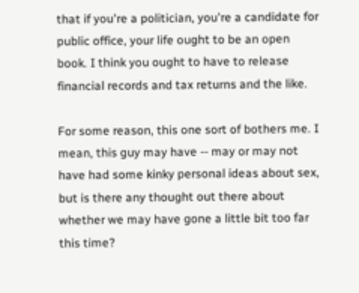that if you're a politician, you're a candidate for public office, your life ought to be an open book. I think you ought to have to release financial records and tax returns and the like.

For some reason, this one sort of bothers me. I mean, this guy may have -- may or may not have had some kinky personal ideas about sex, but is there any thought out there about whether we may have gone a little bit too far this time?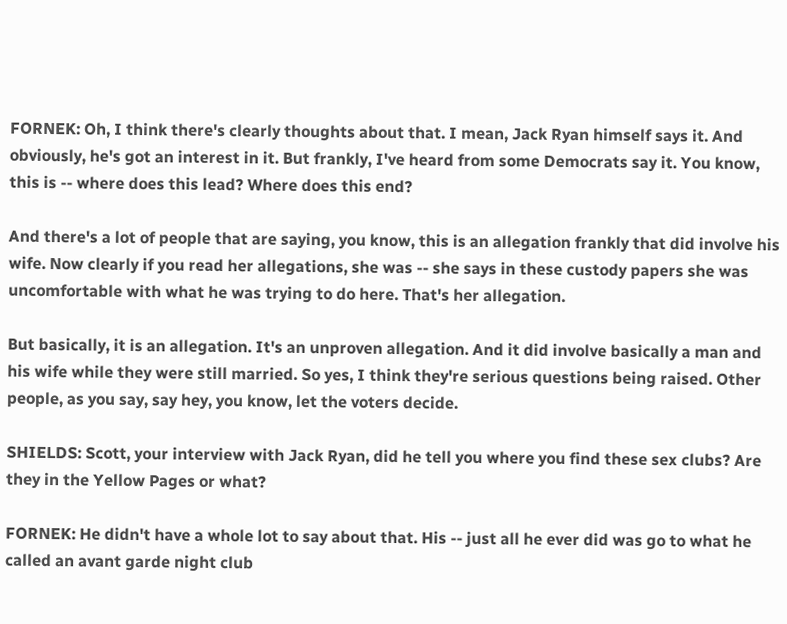FORNEK: Oh, I think there's clearly thoughts about that. I mean, Jack Ryan himself says it. And obviously, he's got an interest in it. But frankly, I've heard from some Democrats say it. You know, this is -- where does this lead? Where does this end?

And there's a lot of people that are saying, you know, this is an allegation frankly that did involve his wife. Now clearly if you read her allegations, she was -- she says in these custody papers she was uncomfortable with what he was trying to do here. That's her allegation.

But basically, it is an allegation. It's an unproven allegation. And it did involve basically a man and his wife while they were still married. So yes, I think they're serious questions being raised. Other people, as you say, say hey, you know, let the voters decide.

SHIELDS: Scott, your interview with Jack Ryan, did he tell you where you find these sex clubs? Are they in the Yellow Pages or what?

FORNEK: He didn't have a whole lot to say about that. His -- just all he ever did was go to what he called an avant garde night club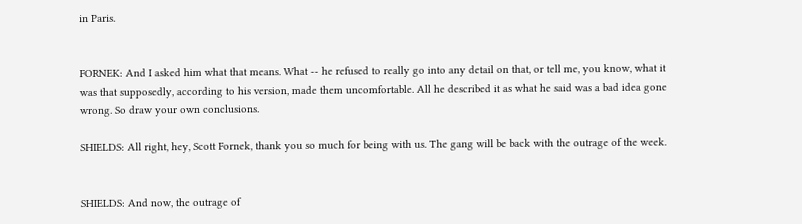in Paris.


FORNEK: And I asked him what that means. What -- he refused to really go into any detail on that, or tell me, you know, what it was that supposedly, according to his version, made them uncomfortable. All he described it as what he said was a bad idea gone wrong. So draw your own conclusions.

SHIELDS: All right, hey, Scott Fornek, thank you so much for being with us. The gang will be back with the outrage of the week.


SHIELDS: And now, the outrage of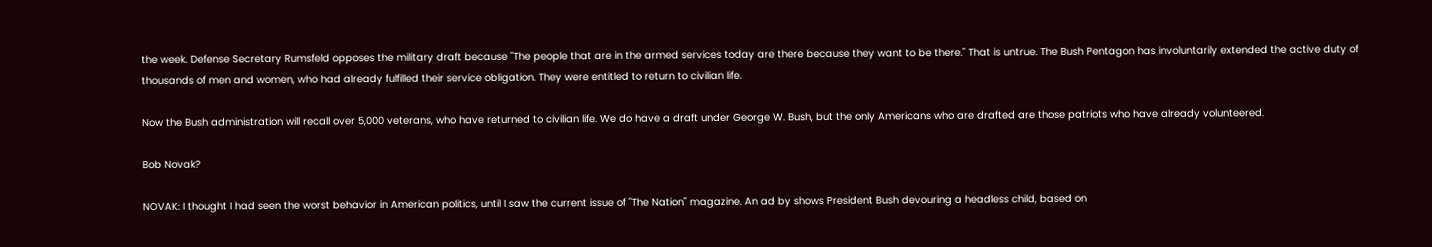the week. Defense Secretary Rumsfeld opposes the military draft because "The people that are in the armed services today are there because they want to be there." That is untrue. The Bush Pentagon has involuntarily extended the active duty of thousands of men and women, who had already fulfilled their service obligation. They were entitled to return to civilian life.

Now the Bush administration will recall over 5,000 veterans, who have returned to civilian life. We do have a draft under George W. Bush, but the only Americans who are drafted are those patriots who have already volunteered.

Bob Novak?

NOVAK: I thought I had seen the worst behavior in American politics, until I saw the current issue of "The Nation" magazine. An ad by shows President Bush devouring a headless child, based on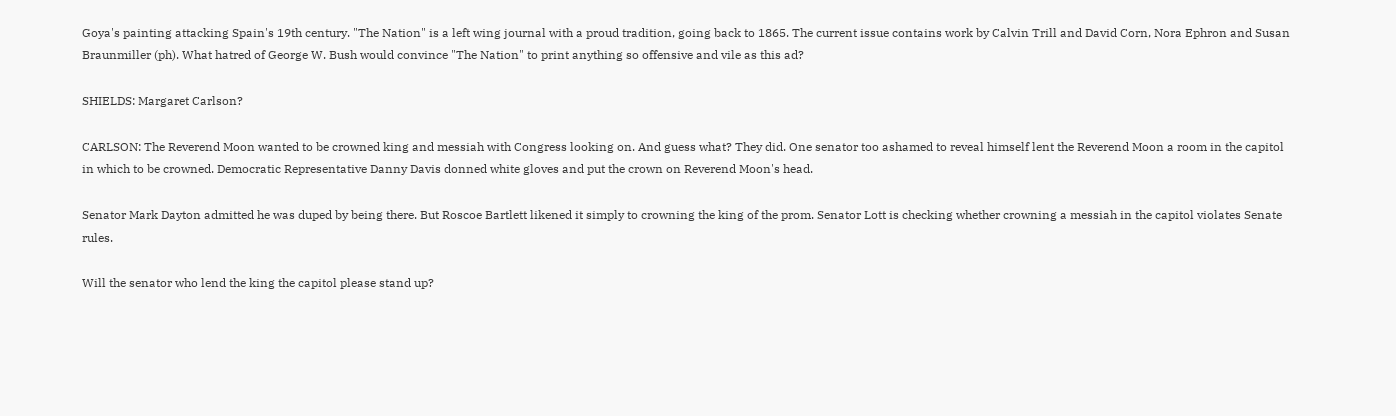Goya's painting attacking Spain's 19th century. "The Nation" is a left wing journal with a proud tradition, going back to 1865. The current issue contains work by Calvin Trill and David Corn, Nora Ephron and Susan Braunmiller (ph). What hatred of George W. Bush would convince "The Nation" to print anything so offensive and vile as this ad?

SHIELDS: Margaret Carlson?

CARLSON: The Reverend Moon wanted to be crowned king and messiah with Congress looking on. And guess what? They did. One senator too ashamed to reveal himself lent the Reverend Moon a room in the capitol in which to be crowned. Democratic Representative Danny Davis donned white gloves and put the crown on Reverend Moon's head.

Senator Mark Dayton admitted he was duped by being there. But Roscoe Bartlett likened it simply to crowning the king of the prom. Senator Lott is checking whether crowning a messiah in the capitol violates Senate rules.

Will the senator who lend the king the capitol please stand up?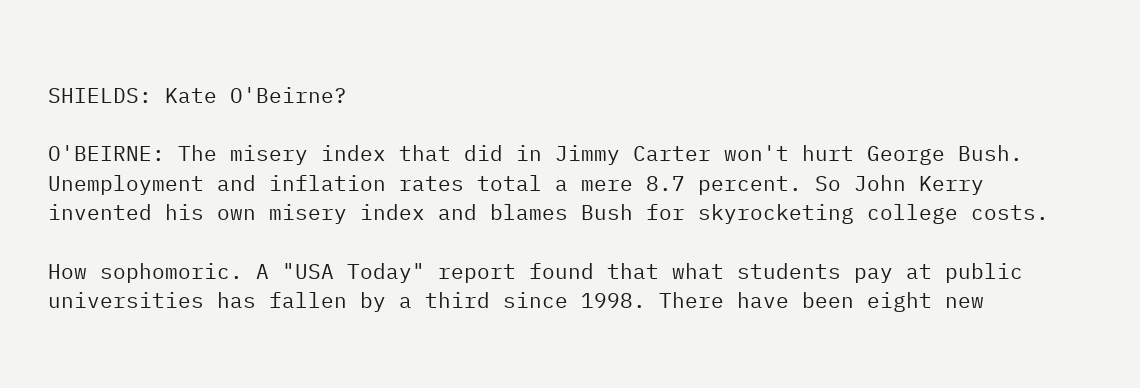SHIELDS: Kate O'Beirne?

O'BEIRNE: The misery index that did in Jimmy Carter won't hurt George Bush. Unemployment and inflation rates total a mere 8.7 percent. So John Kerry invented his own misery index and blames Bush for skyrocketing college costs.

How sophomoric. A "USA Today" report found that what students pay at public universities has fallen by a third since 1998. There have been eight new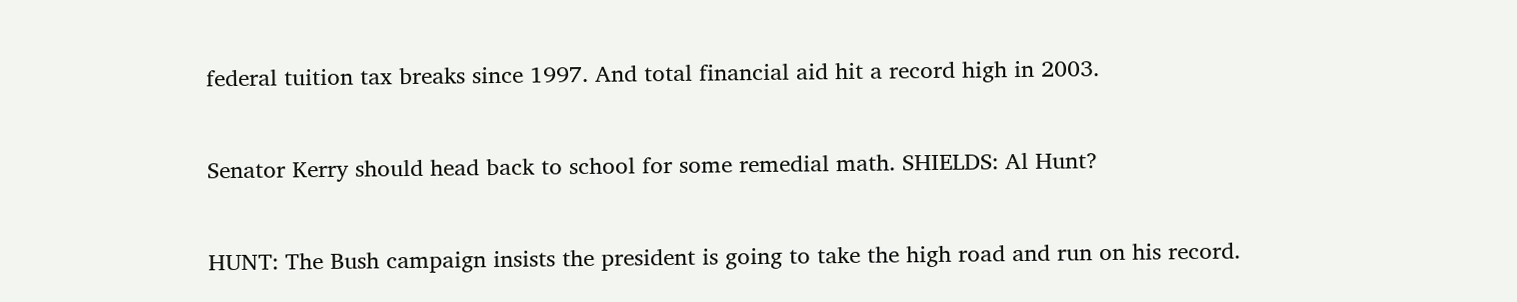federal tuition tax breaks since 1997. And total financial aid hit a record high in 2003.

Senator Kerry should head back to school for some remedial math. SHIELDS: Al Hunt?

HUNT: The Bush campaign insists the president is going to take the high road and run on his record.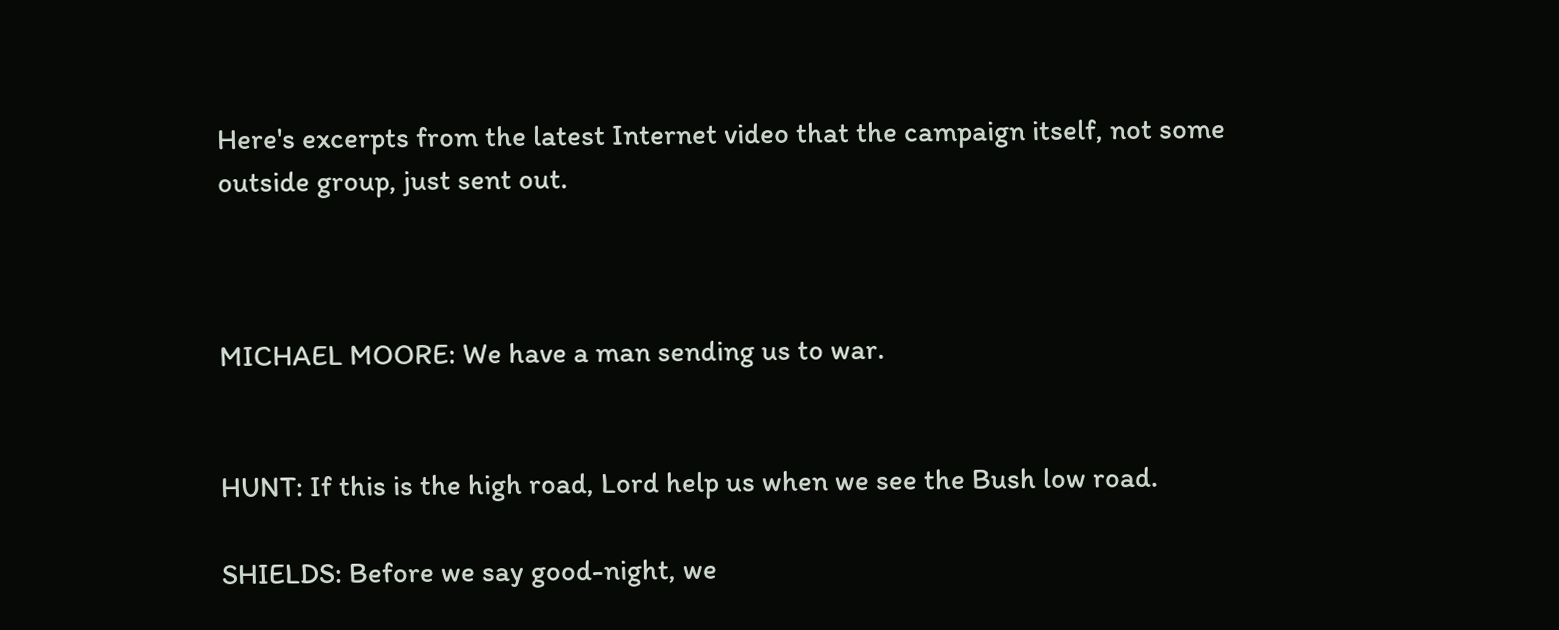Here's excerpts from the latest Internet video that the campaign itself, not some outside group, just sent out.



MICHAEL MOORE: We have a man sending us to war.


HUNT: If this is the high road, Lord help us when we see the Bush low road.

SHIELDS: Before we say good-night, we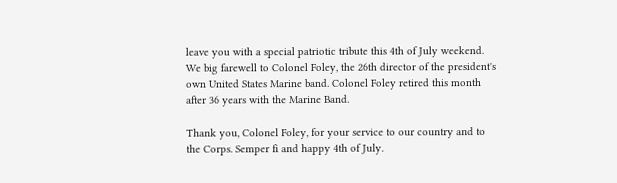leave you with a special patriotic tribute this 4th of July weekend. We big farewell to Colonel Foley, the 26th director of the president's own United States Marine band. Colonel Foley retired this month after 36 years with the Marine Band.

Thank you, Colonel Foley, for your service to our country and to the Corps. Semper fi and happy 4th of July.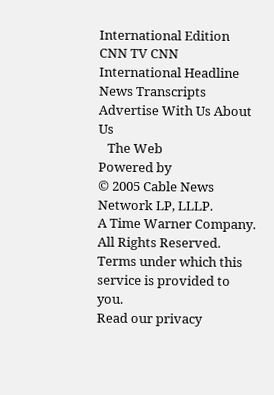International Edition
CNN TV CNN International Headline News Transcripts Advertise With Us About Us
   The Web
Powered by
© 2005 Cable News Network LP, LLLP.
A Time Warner Company. All Rights Reserved.
Terms under which this service is provided to you.
Read our privacy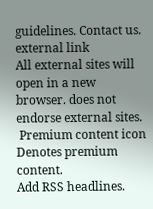guidelines. Contact us.
external link
All external sites will open in a new browser. does not endorse external sites.
 Premium content icon Denotes premium content.
Add RSS headlines.